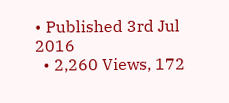• Published 3rd Jul 2016
  • 2,260 Views, 172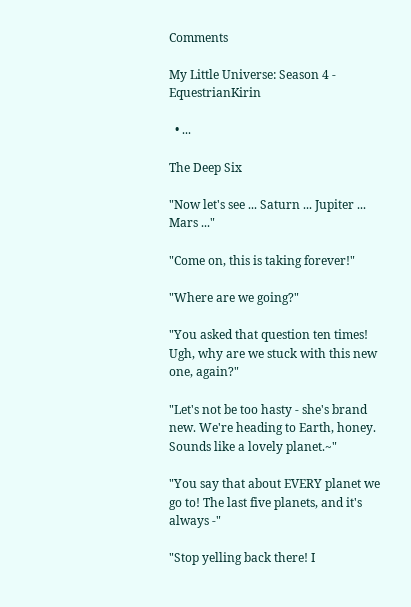Comments

My Little Universe: Season 4 - EquestrianKirin

  • ...

The Deep Six

"Now let's see ... Saturn ... Jupiter ... Mars ..."

"Come on, this is taking forever!"

"Where are we going?"

"You asked that question ten times! Ugh, why are we stuck with this new one, again?"

"Let's not be too hasty - she's brand new. We're heading to Earth, honey. Sounds like a lovely planet.~"

"You say that about EVERY planet we go to! The last five planets, and it's always -"

"Stop yelling back there! I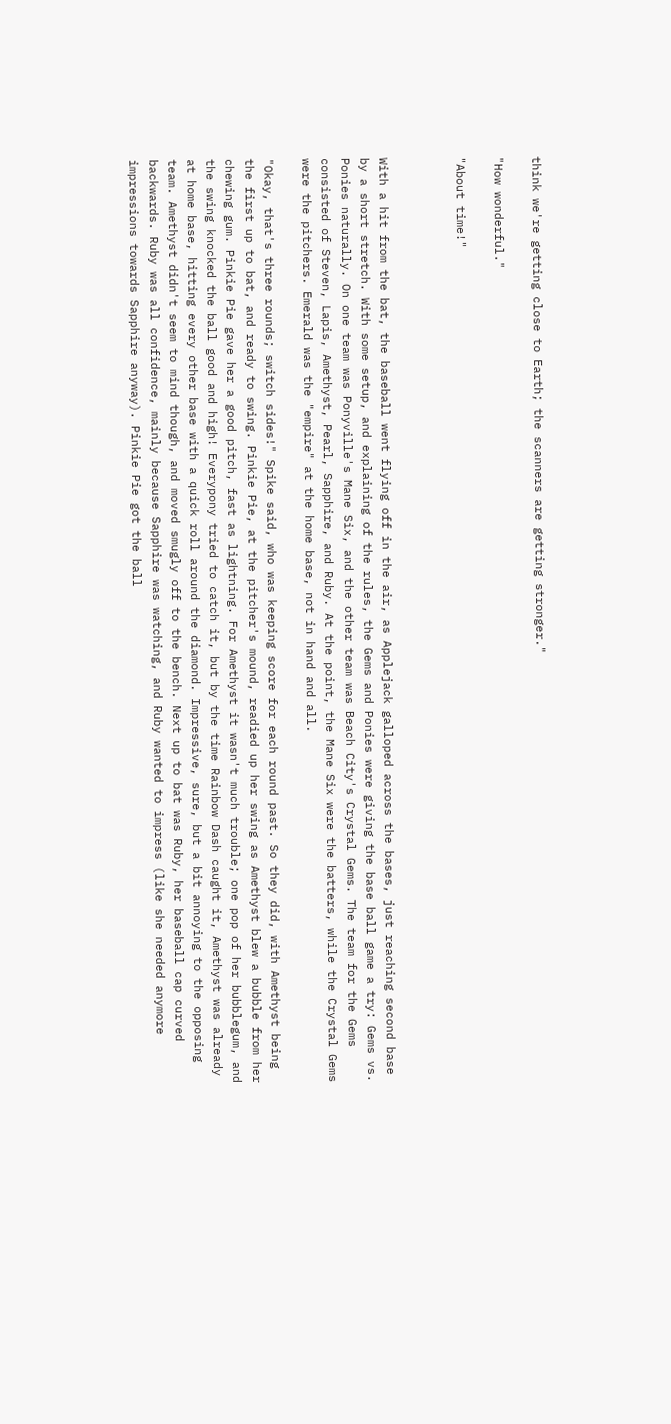think we're getting close to Earth; the scanners are getting stronger."

"How wonderful."

"About time!"



With a hit from the bat, the baseball went flying off in the air, as Applejack galloped across the bases, just reaching second base by a short stretch. With some setup, and explaining of the rules, the Gems and Ponies were giving the base ball game a try: Gems vs. Ponies naturally. On one team was Ponyville's Mane Six, and the other team was Beach City's Crystal Gems. The team for the Gems consisted of Steven, Lapis, Amethyst, Pearl, Sapphire, and Ruby. At the point, the Mane Six were the batters, while the Crystal Gems were the pitchers. Emerald was the "empire" at the home base, not in hand and all.

"Okay, that's three rounds; switch sides!" Spike said, who was keeping score for each round past. So they did, with Amethyst being the first up to bat, and ready to swing. Pinkie Pie, at the pitcher's mound, readied up her swing as Amethyst blew a bubble from her chewing gum. Pinkie Pie gave her a good pitch, fast as lightning. For Amethyst it wasn't much trouble; one pop of her bubblegum, and the swing knocked the ball good and high! Everypony tried to catch it, but by the time Rainbow Dash caught it, Amethyst was already at home base, hitting every other base with a quick roll around the diamond. Impressive, sure, but a bit annoying to the opposing team. Amethyst didn't seem to mind though, and moved smugly off to the bench. Next up to bat was Ruby, her baseball cap curved backwards. Ruby was all confidence, mainly because Sapphire was watching, and Ruby wanted to impress (like she needed anymore impressions towards Sapphire anyway). Pinkie Pie got the ball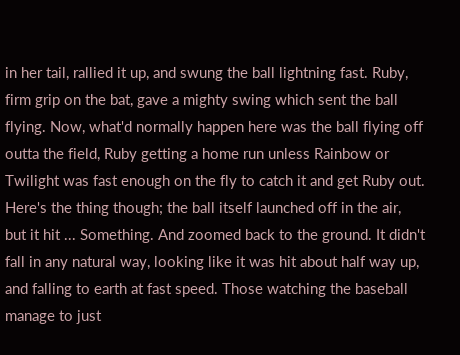in her tail, rallied it up, and swung the ball lightning fast. Ruby, firm grip on the bat, gave a mighty swing which sent the ball flying. Now, what'd normally happen here was the ball flying off outta the field, Ruby getting a home run unless Rainbow or Twilight was fast enough on the fly to catch it and get Ruby out. Here's the thing though; the ball itself launched off in the air, but it hit ... Something. And zoomed back to the ground. It didn't fall in any natural way, looking like it was hit about half way up, and falling to earth at fast speed. Those watching the baseball manage to just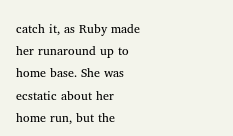catch it, as Ruby made her runaround up to home base. She was ecstatic about her home run, but the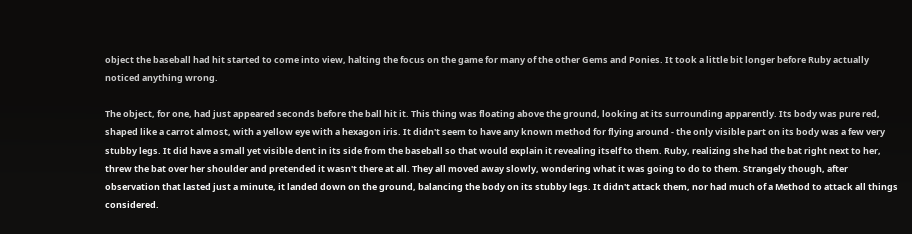object the baseball had hit started to come into view, halting the focus on the game for many of the other Gems and Ponies. It took a little bit longer before Ruby actually noticed anything wrong.

The object, for one, had just appeared seconds before the ball hit it. This thing was floating above the ground, looking at its surrounding apparently. Its body was pure red, shaped like a carrot almost, with a yellow eye with a hexagon iris. It didn't seem to have any known method for flying around - the only visible part on its body was a few very stubby legs. It did have a small yet visible dent in its side from the baseball so that would explain it revealing itself to them. Ruby, realizing she had the bat right next to her, threw the bat over her shoulder and pretended it wasn't there at all. They all moved away slowly, wondering what it was going to do to them. Strangely though, after observation that lasted just a minute, it landed down on the ground, balancing the body on its stubby legs. It didn't attack them, nor had much of a Method to attack all things considered.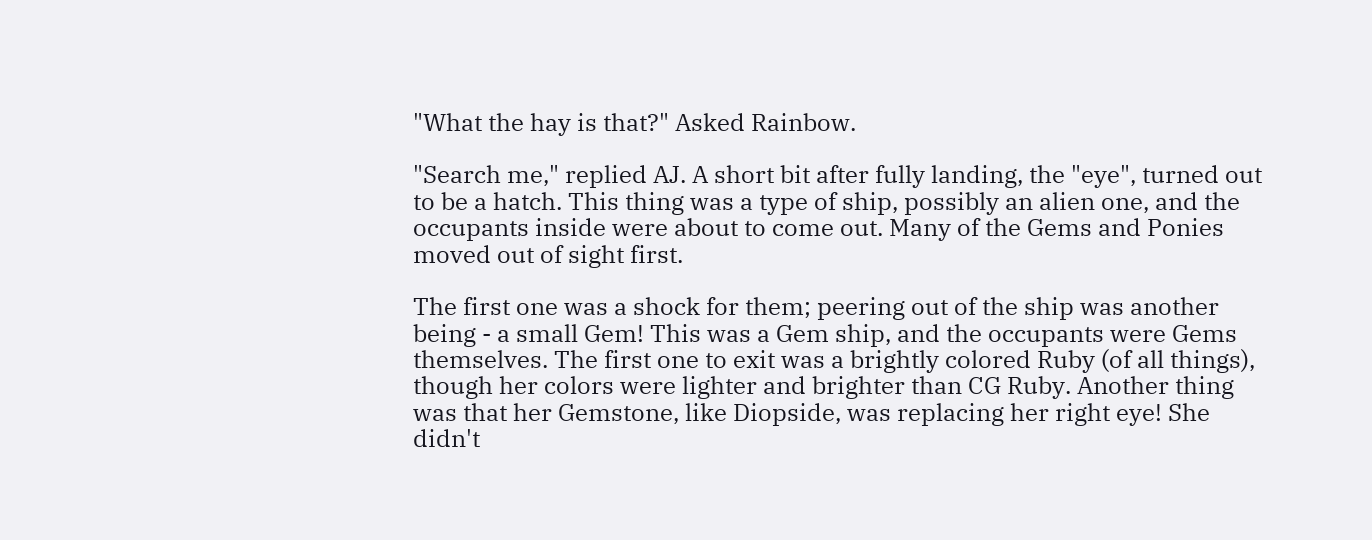"What the hay is that?" Asked Rainbow.

"Search me," replied AJ. A short bit after fully landing, the "eye", turned out to be a hatch. This thing was a type of ship, possibly an alien one, and the occupants inside were about to come out. Many of the Gems and Ponies moved out of sight first.

The first one was a shock for them; peering out of the ship was another being - a small Gem! This was a Gem ship, and the occupants were Gems themselves. The first one to exit was a brightly colored Ruby (of all things), though her colors were lighter and brighter than CG Ruby. Another thing was that her Gemstone, like Diopside, was replacing her right eye! She didn't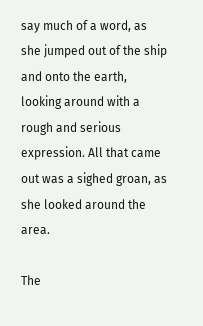say much of a word, as she jumped out of the ship and onto the earth, looking around with a rough and serious expression. All that came out was a sighed groan, as she looked around the area.

The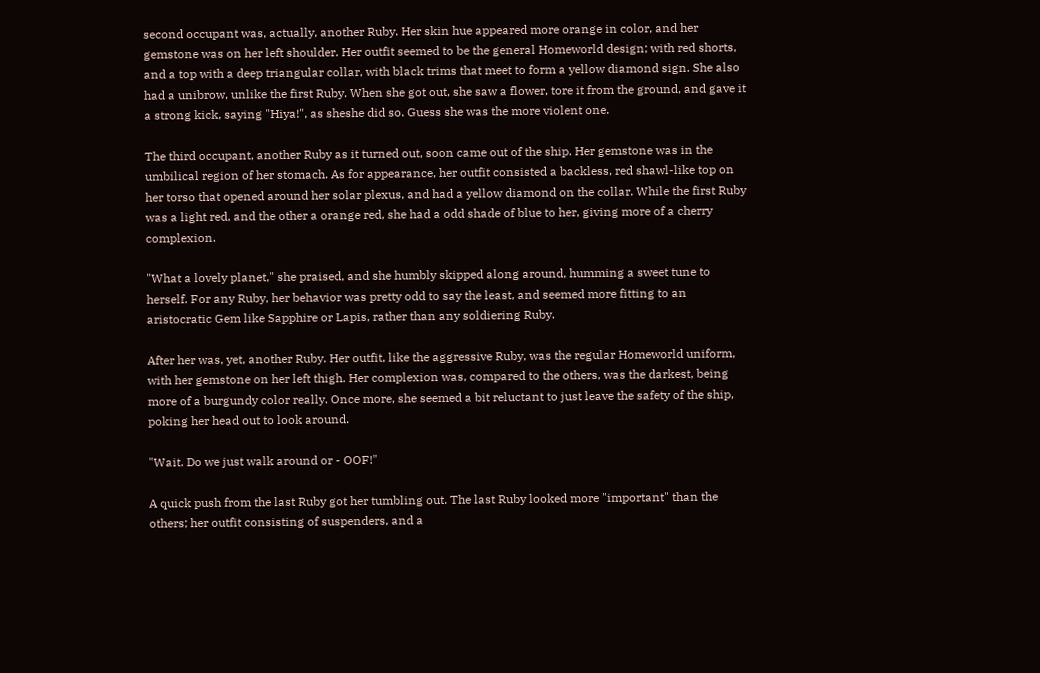second occupant was, actually, another Ruby. Her skin hue appeared more orange in color, and her gemstone was on her left shoulder. Her outfit seemed to be the general Homeworld design; with red shorts, and a top with a deep triangular collar, with black trims that meet to form a yellow diamond sign. She also had a unibrow, unlike the first Ruby. When she got out, she saw a flower, tore it from the ground, and gave it a strong kick, saying "Hiya!", as sheshe did so. Guess she was the more violent one.

The third occupant, another Ruby as it turned out, soon came out of the ship. Her gemstone was in the umbilical region of her stomach. As for appearance, her outfit consisted a backless, red shawl-like top on her torso that opened around her solar plexus, and had a yellow diamond on the collar. While the first Ruby was a light red, and the other a orange red, she had a odd shade of blue to her, giving more of a cherry complexion.

"What a lovely planet," she praised, and she humbly skipped along around, humming a sweet tune to herself. For any Ruby, her behavior was pretty odd to say the least, and seemed more fitting to an aristocratic Gem like Sapphire or Lapis, rather than any soldiering Ruby.

After her was, yet, another Ruby. Her outfit, like the aggressive Ruby, was the regular Homeworld uniform, with her gemstone on her left thigh. Her complexion was, compared to the others, was the darkest, being more of a burgundy color really. Once more, she seemed a bit reluctant to just leave the safety of the ship, poking her head out to look around.

"Wait. Do we just walk around or - OOF!"

A quick push from the last Ruby got her tumbling out. The last Ruby looked more "important" than the others; her outfit consisting of suspenders, and a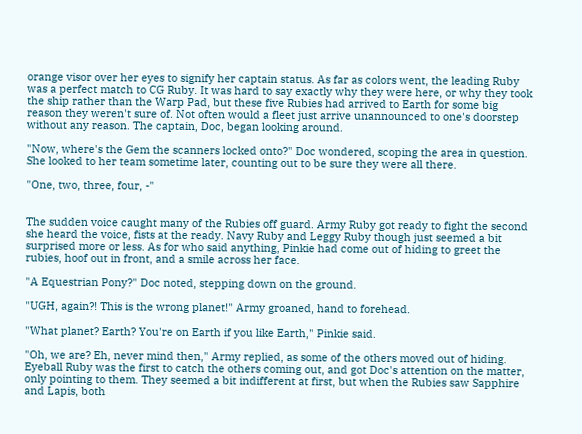orange visor over her eyes to signify her captain status. As far as colors went, the leading Ruby was a perfect match to CG Ruby. It was hard to say exactly why they were here, or why they took the ship rather than the Warp Pad, but these five Rubies had arrived to Earth for some big reason they weren't sure of. Not often would a fleet just arrive unannounced to one's doorstep without any reason. The captain, Doc, began looking around.

"Now, where's the Gem the scanners locked onto?" Doc wondered, scoping the area in question. She looked to her team sometime later, counting out to be sure they were all there.

"One, two, three, four, -"


The sudden voice caught many of the Rubies off guard. Army Ruby got ready to fight the second she heard the voice, fists at the ready. Navy Ruby and Leggy Ruby though just seemed a bit surprised more or less. As for who said anything, Pinkie had come out of hiding to greet the rubies, hoof out in front, and a smile across her face.

"A Equestrian Pony?" Doc noted, stepping down on the ground.

"UGH, again?! This is the wrong planet!" Army groaned, hand to forehead.

"What planet? Earth? You're on Earth if you like Earth," Pinkie said.

"Oh, we are? Eh, never mind then," Army replied, as some of the others moved out of hiding. Eyeball Ruby was the first to catch the others coming out, and got Doc's attention on the matter, only pointing to them. They seemed a bit indifferent at first, but when the Rubies saw Sapphire and Lapis, both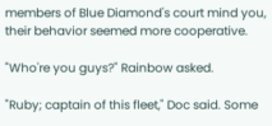members of Blue Diamond's court mind you, their behavior seemed more cooperative.

"Who're you guys?" Rainbow asked.

"Ruby; captain of this fleet," Doc said. Some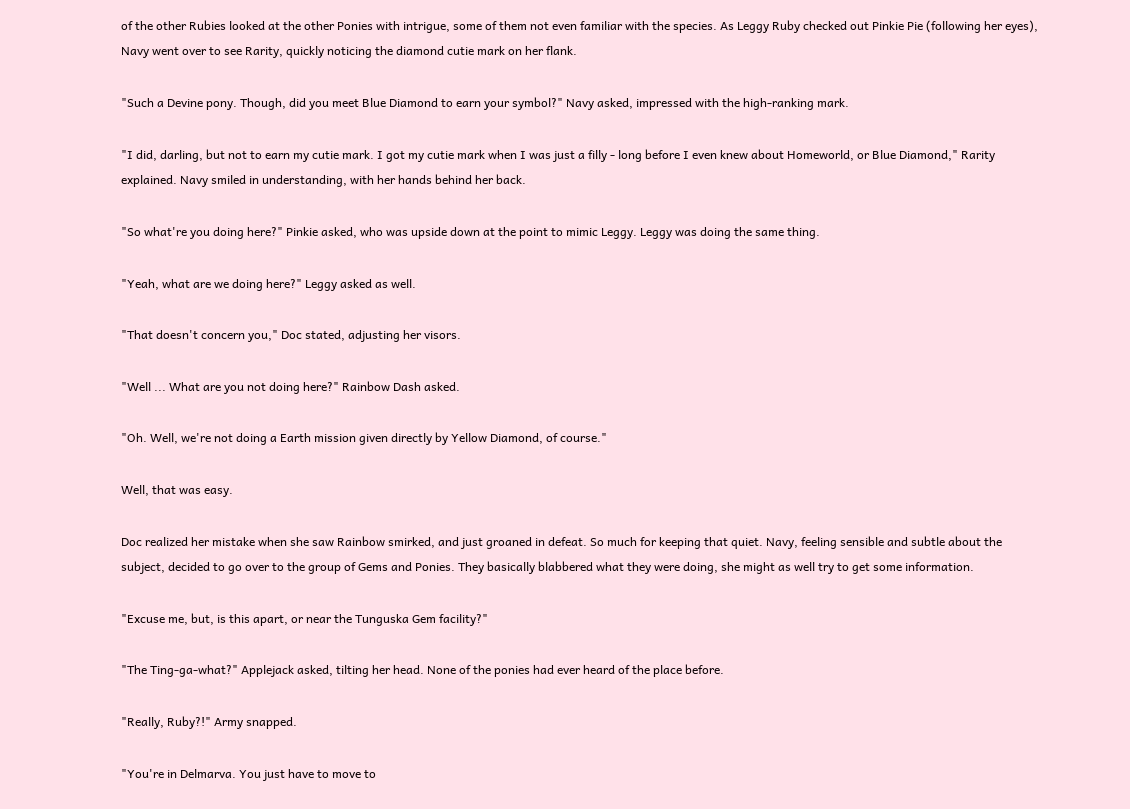of the other Rubies looked at the other Ponies with intrigue, some of them not even familiar with the species. As Leggy Ruby checked out Pinkie Pie (following her eyes), Navy went over to see Rarity, quickly noticing the diamond cutie mark on her flank.

"Such a Devine pony. Though, did you meet Blue Diamond to earn your symbol?" Navy asked, impressed with the high-ranking mark.

"I did, darling, but not to earn my cutie mark. I got my cutie mark when I was just a filly - long before I even knew about Homeworld, or Blue Diamond," Rarity explained. Navy smiled in understanding, with her hands behind her back.

"So what're you doing here?" Pinkie asked, who was upside down at the point to mimic Leggy. Leggy was doing the same thing.

"Yeah, what are we doing here?" Leggy asked as well.

"That doesn't concern you," Doc stated, adjusting her visors.

"Well ... What are you not doing here?" Rainbow Dash asked.

"Oh. Well, we're not doing a Earth mission given directly by Yellow Diamond, of course."

Well, that was easy.

Doc realized her mistake when she saw Rainbow smirked, and just groaned in defeat. So much for keeping that quiet. Navy, feeling sensible and subtle about the subject, decided to go over to the group of Gems and Ponies. They basically blabbered what they were doing, she might as well try to get some information.

"Excuse me, but, is this apart, or near the Tunguska Gem facility?"

"The Ting-ga-what?" Applejack asked, tilting her head. None of the ponies had ever heard of the place before.

"Really, Ruby?!" Army snapped.

"You're in Delmarva. You just have to move to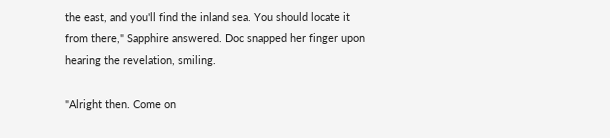the east, and you'll find the inland sea. You should locate it from there," Sapphire answered. Doc snapped her finger upon hearing the revelation, smiling.

"Alright then. Come on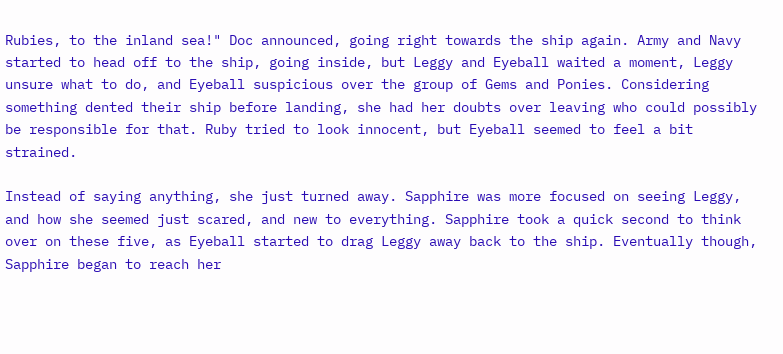Rubies, to the inland sea!" Doc announced, going right towards the ship again. Army and Navy started to head off to the ship, going inside, but Leggy and Eyeball waited a moment, Leggy unsure what to do, and Eyeball suspicious over the group of Gems and Ponies. Considering something dented their ship before landing, she had her doubts over leaving who could possibly be responsible for that. Ruby tried to look innocent, but Eyeball seemed to feel a bit strained.

Instead of saying anything, she just turned away. Sapphire was more focused on seeing Leggy, and how she seemed just scared, and new to everything. Sapphire took a quick second to think over on these five, as Eyeball started to drag Leggy away back to the ship. Eventually though, Sapphire began to reach her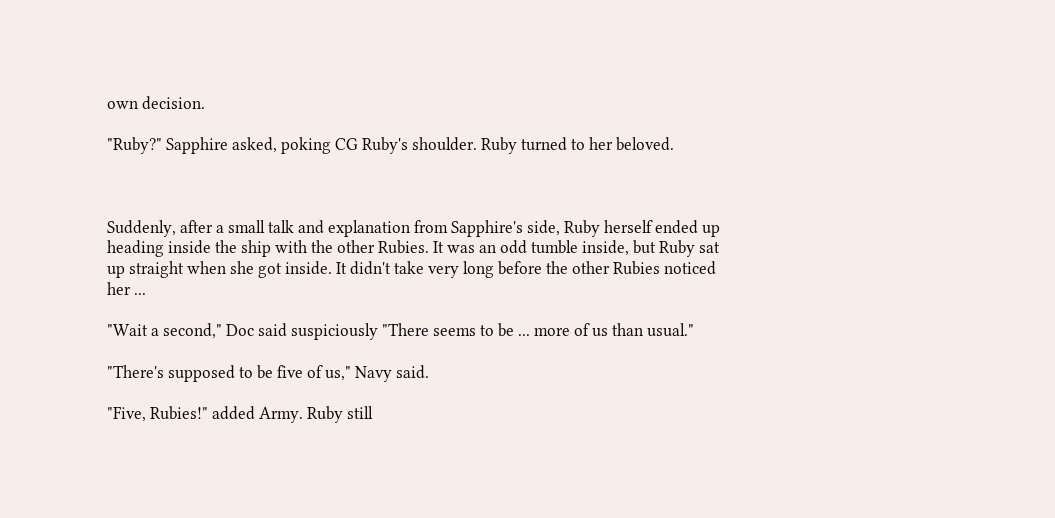own decision.

"Ruby?" Sapphire asked, poking CG Ruby's shoulder. Ruby turned to her beloved.



Suddenly, after a small talk and explanation from Sapphire's side, Ruby herself ended up heading inside the ship with the other Rubies. It was an odd tumble inside, but Ruby sat up straight when she got inside. It didn't take very long before the other Rubies noticed her ...

"Wait a second," Doc said suspiciously "There seems to be ... more of us than usual."

"There's supposed to be five of us," Navy said.

"Five, Rubies!" added Army. Ruby still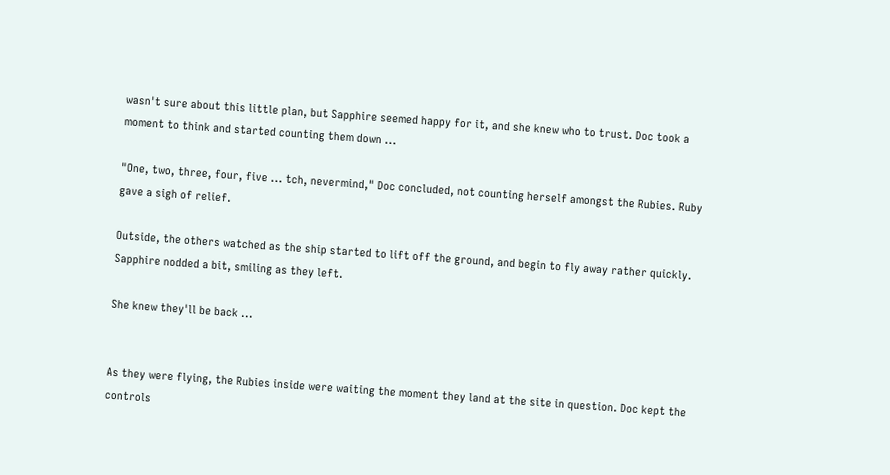wasn't sure about this little plan, but Sapphire seemed happy for it, and she knew who to trust. Doc took a moment to think and started counting them down ...

"One, two, three, four, five ... tch, nevermind," Doc concluded, not counting herself amongst the Rubies. Ruby gave a sigh of relief.

Outside, the others watched as the ship started to lift off the ground, and begin to fly away rather quickly. Sapphire nodded a bit, smiling as they left.

She knew they'll be back ...


As they were flying, the Rubies inside were waiting the moment they land at the site in question. Doc kept the controls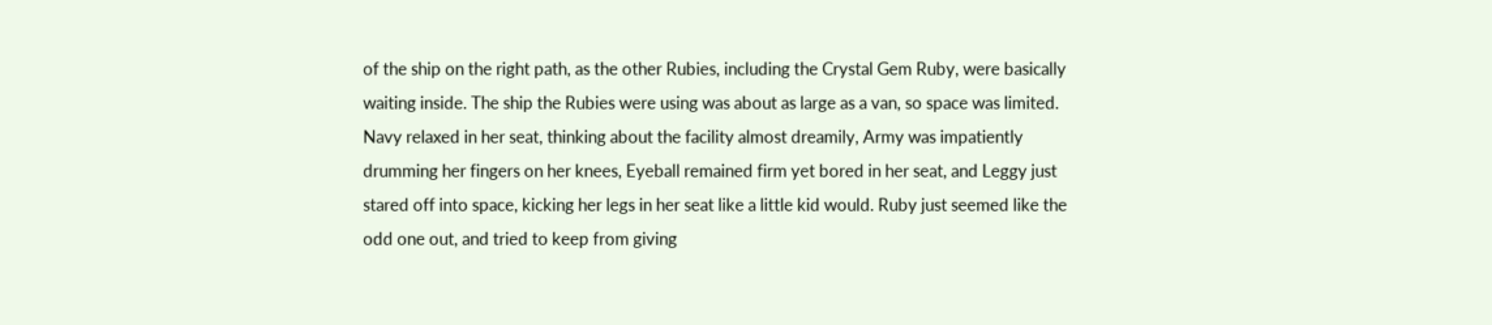of the ship on the right path, as the other Rubies, including the Crystal Gem Ruby, were basically waiting inside. The ship the Rubies were using was about as large as a van, so space was limited. Navy relaxed in her seat, thinking about the facility almost dreamily, Army was impatiently drumming her fingers on her knees, Eyeball remained firm yet bored in her seat, and Leggy just stared off into space, kicking her legs in her seat like a little kid would. Ruby just seemed like the odd one out, and tried to keep from giving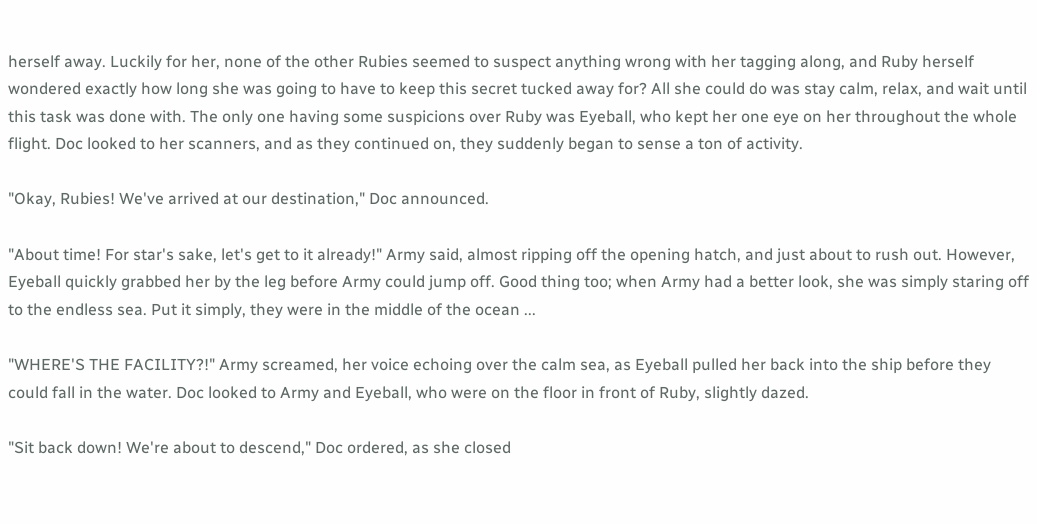herself away. Luckily for her, none of the other Rubies seemed to suspect anything wrong with her tagging along, and Ruby herself wondered exactly how long she was going to have to keep this secret tucked away for? All she could do was stay calm, relax, and wait until this task was done with. The only one having some suspicions over Ruby was Eyeball, who kept her one eye on her throughout the whole flight. Doc looked to her scanners, and as they continued on, they suddenly began to sense a ton of activity.

"Okay, Rubies! We've arrived at our destination," Doc announced.

"About time! For star's sake, let's get to it already!" Army said, almost ripping off the opening hatch, and just about to rush out. However, Eyeball quickly grabbed her by the leg before Army could jump off. Good thing too; when Army had a better look, she was simply staring off to the endless sea. Put it simply, they were in the middle of the ocean ...

"WHERE'S THE FACILITY?!" Army screamed, her voice echoing over the calm sea, as Eyeball pulled her back into the ship before they could fall in the water. Doc looked to Army and Eyeball, who were on the floor in front of Ruby, slightly dazed.

"Sit back down! We're about to descend," Doc ordered, as she closed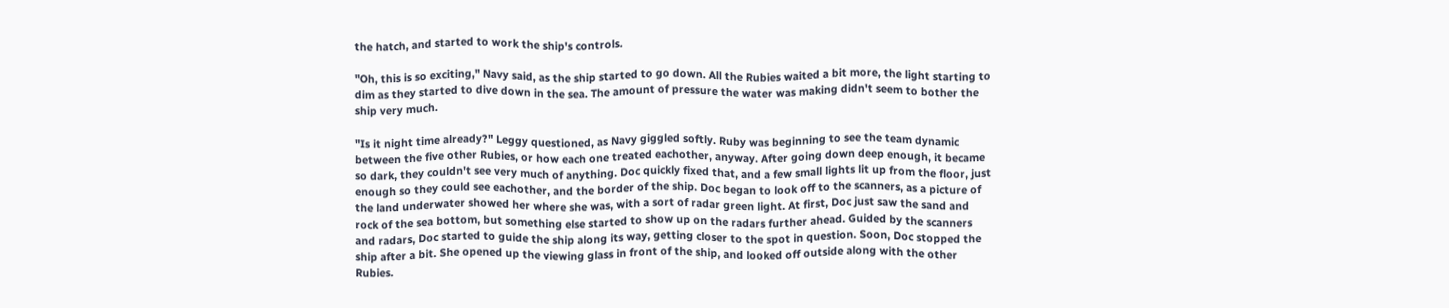the hatch, and started to work the ship's controls.

"Oh, this is so exciting," Navy said, as the ship started to go down. All the Rubies waited a bit more, the light starting to dim as they started to dive down in the sea. The amount of pressure the water was making didn't seem to bother the ship very much.

"Is it night time already?" Leggy questioned, as Navy giggled softly. Ruby was beginning to see the team dynamic between the five other Rubies, or how each one treated eachother, anyway. After going down deep enough, it became so dark, they couldn't see very much of anything. Doc quickly fixed that, and a few small lights lit up from the floor, just enough so they could see eachother, and the border of the ship. Doc began to look off to the scanners, as a picture of the land underwater showed her where she was, with a sort of radar green light. At first, Doc just saw the sand and rock of the sea bottom, but something else started to show up on the radars further ahead. Guided by the scanners and radars, Doc started to guide the ship along its way, getting closer to the spot in question. Soon, Doc stopped the ship after a bit. She opened up the viewing glass in front of the ship, and looked off outside along with the other Rubies.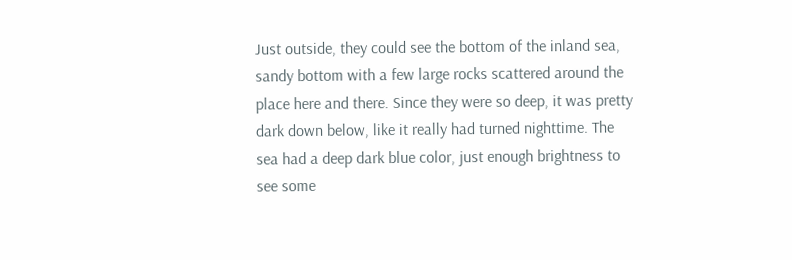Just outside, they could see the bottom of the inland sea, sandy bottom with a few large rocks scattered around the place here and there. Since they were so deep, it was pretty dark down below, like it really had turned nighttime. The sea had a deep dark blue color, just enough brightness to see some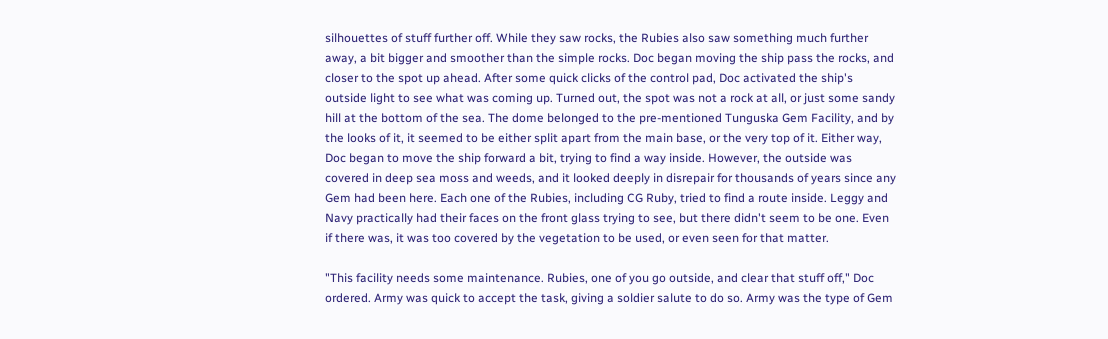silhouettes of stuff further off. While they saw rocks, the Rubies also saw something much further away, a bit bigger and smoother than the simple rocks. Doc began moving the ship pass the rocks, and closer to the spot up ahead. After some quick clicks of the control pad, Doc activated the ship's outside light to see what was coming up. Turned out, the spot was not a rock at all, or just some sandy hill at the bottom of the sea. The dome belonged to the pre-mentioned Tunguska Gem Facility, and by the looks of it, it seemed to be either split apart from the main base, or the very top of it. Either way, Doc began to move the ship forward a bit, trying to find a way inside. However, the outside was covered in deep sea moss and weeds, and it looked deeply in disrepair for thousands of years since any Gem had been here. Each one of the Rubies, including CG Ruby, tried to find a route inside. Leggy and Navy practically had their faces on the front glass trying to see, but there didn't seem to be one. Even if there was, it was too covered by the vegetation to be used, or even seen for that matter.

"This facility needs some maintenance. Rubies, one of you go outside, and clear that stuff off," Doc ordered. Army was quick to accept the task, giving a soldier salute to do so. Army was the type of Gem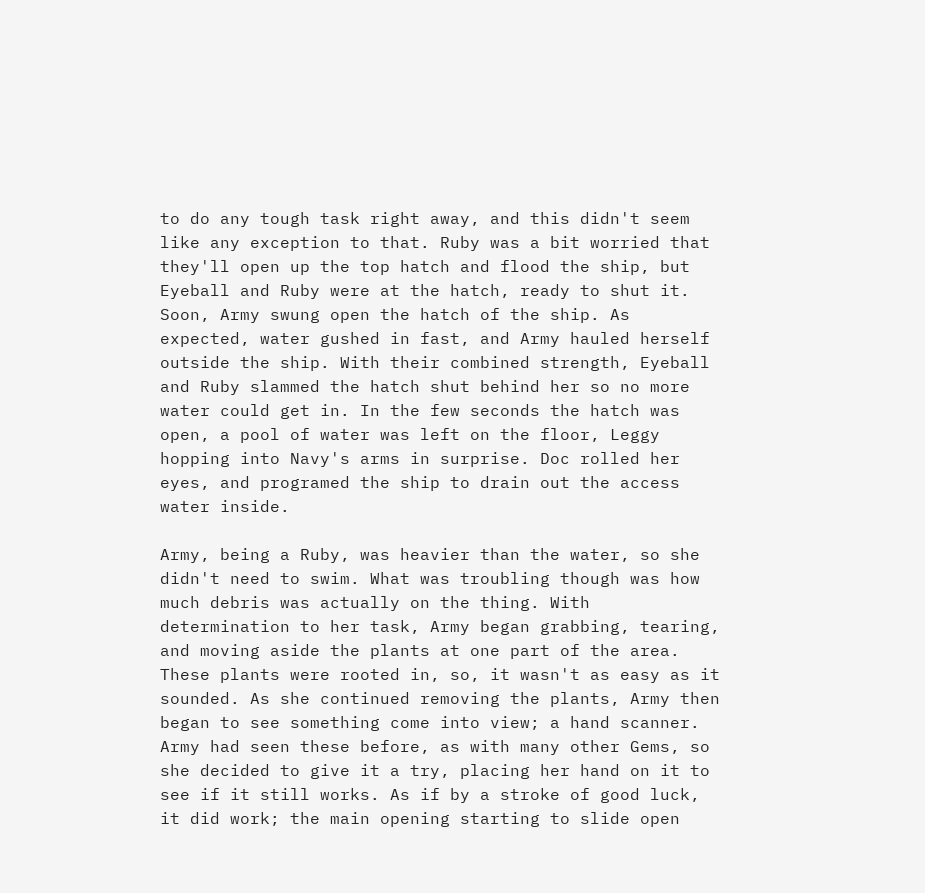to do any tough task right away, and this didn't seem like any exception to that. Ruby was a bit worried that they'll open up the top hatch and flood the ship, but Eyeball and Ruby were at the hatch, ready to shut it. Soon, Army swung open the hatch of the ship. As expected, water gushed in fast, and Army hauled herself outside the ship. With their combined strength, Eyeball and Ruby slammed the hatch shut behind her so no more water could get in. In the few seconds the hatch was open, a pool of water was left on the floor, Leggy hopping into Navy's arms in surprise. Doc rolled her eyes, and programed the ship to drain out the access water inside.

Army, being a Ruby, was heavier than the water, so she didn't need to swim. What was troubling though was how much debris was actually on the thing. With determination to her task, Army began grabbing, tearing, and moving aside the plants at one part of the area. These plants were rooted in, so, it wasn't as easy as it sounded. As she continued removing the plants, Army then began to see something come into view; a hand scanner. Army had seen these before, as with many other Gems, so she decided to give it a try, placing her hand on it to see if it still works. As if by a stroke of good luck, it did work; the main opening starting to slide open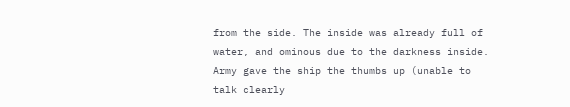from the side. The inside was already full of water, and ominous due to the darkness inside. Army gave the ship the thumbs up (unable to talk clearly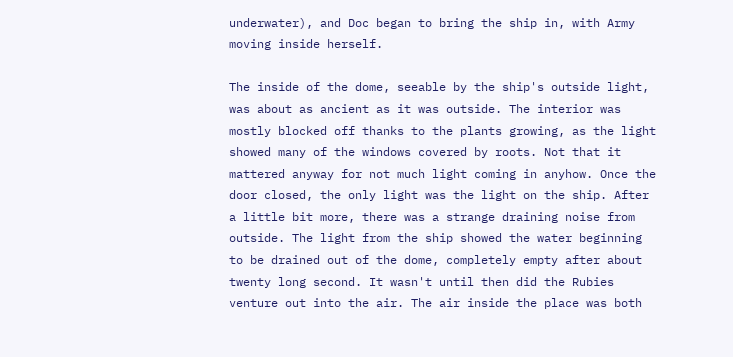underwater), and Doc began to bring the ship in, with Army moving inside herself.

The inside of the dome, seeable by the ship's outside light, was about as ancient as it was outside. The interior was mostly blocked off thanks to the plants growing, as the light showed many of the windows covered by roots. Not that it mattered anyway for not much light coming in anyhow. Once the door closed, the only light was the light on the ship. After a little bit more, there was a strange draining noise from outside. The light from the ship showed the water beginning to be drained out of the dome, completely empty after about twenty long second. It wasn't until then did the Rubies venture out into the air. The air inside the place was both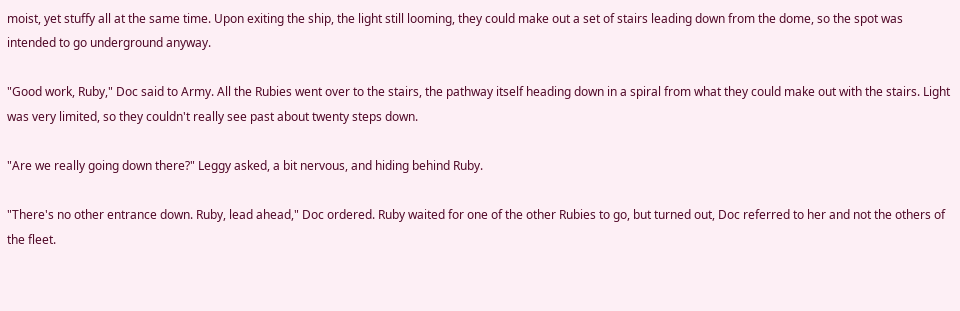moist, yet stuffy all at the same time. Upon exiting the ship, the light still looming, they could make out a set of stairs leading down from the dome, so the spot was intended to go underground anyway.

"Good work, Ruby," Doc said to Army. All the Rubies went over to the stairs, the pathway itself heading down in a spiral from what they could make out with the stairs. Light was very limited, so they couldn't really see past about twenty steps down.

"Are we really going down there?" Leggy asked, a bit nervous, and hiding behind Ruby.

"There's no other entrance down. Ruby, lead ahead," Doc ordered. Ruby waited for one of the other Rubies to go, but turned out, Doc referred to her and not the others of the fleet.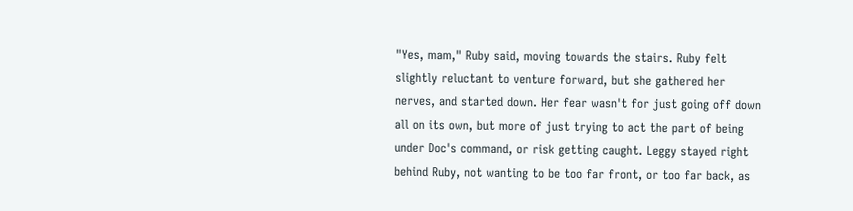"Yes, mam," Ruby said, moving towards the stairs. Ruby felt slightly reluctant to venture forward, but she gathered her nerves, and started down. Her fear wasn't for just going off down all on its own, but more of just trying to act the part of being under Doc's command, or risk getting caught. Leggy stayed right behind Ruby, not wanting to be too far front, or too far back, as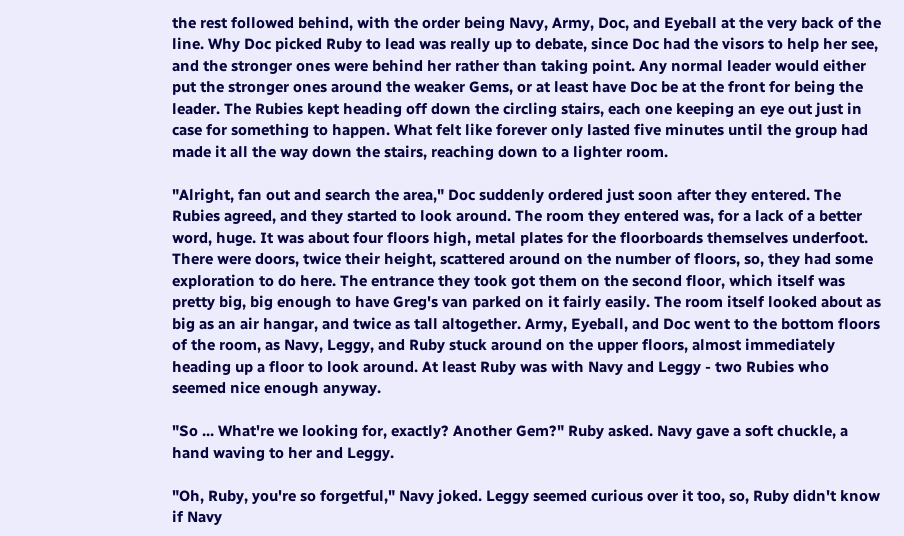the rest followed behind, with the order being Navy, Army, Doc, and Eyeball at the very back of the line. Why Doc picked Ruby to lead was really up to debate, since Doc had the visors to help her see, and the stronger ones were behind her rather than taking point. Any normal leader would either put the stronger ones around the weaker Gems, or at least have Doc be at the front for being the leader. The Rubies kept heading off down the circling stairs, each one keeping an eye out just in case for something to happen. What felt like forever only lasted five minutes until the group had made it all the way down the stairs, reaching down to a lighter room.

"Alright, fan out and search the area," Doc suddenly ordered just soon after they entered. The Rubies agreed, and they started to look around. The room they entered was, for a lack of a better word, huge. It was about four floors high, metal plates for the floorboards themselves underfoot. There were doors, twice their height, scattered around on the number of floors, so, they had some exploration to do here. The entrance they took got them on the second floor, which itself was pretty big, big enough to have Greg's van parked on it fairly easily. The room itself looked about as big as an air hangar, and twice as tall altogether. Army, Eyeball, and Doc went to the bottom floors of the room, as Navy, Leggy, and Ruby stuck around on the upper floors, almost immediately heading up a floor to look around. At least Ruby was with Navy and Leggy - two Rubies who seemed nice enough anyway.

"So ... What're we looking for, exactly? Another Gem?" Ruby asked. Navy gave a soft chuckle, a hand waving to her and Leggy.

"Oh, Ruby, you're so forgetful," Navy joked. Leggy seemed curious over it too, so, Ruby didn't know if Navy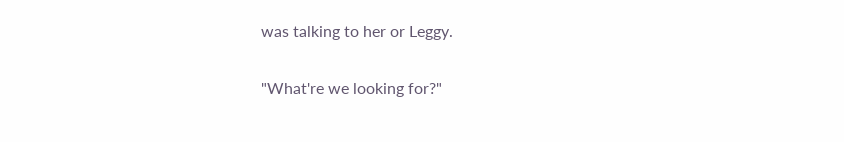was talking to her or Leggy.

"What're we looking for?"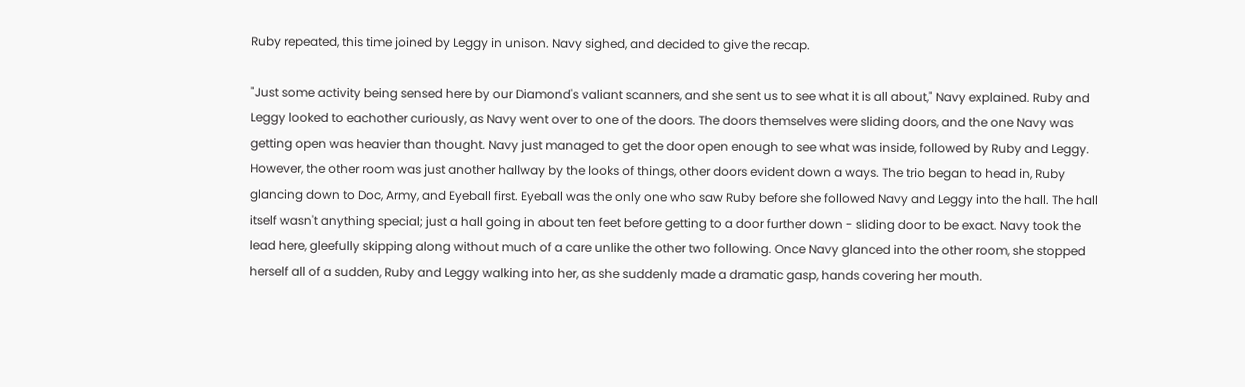Ruby repeated, this time joined by Leggy in unison. Navy sighed, and decided to give the recap.

"Just some activity being sensed here by our Diamond's valiant scanners, and she sent us to see what it is all about," Navy explained. Ruby and Leggy looked to eachother curiously, as Navy went over to one of the doors. The doors themselves were sliding doors, and the one Navy was getting open was heavier than thought. Navy just managed to get the door open enough to see what was inside, followed by Ruby and Leggy. However, the other room was just another hallway by the looks of things, other doors evident down a ways. The trio began to head in, Ruby glancing down to Doc, Army, and Eyeball first. Eyeball was the only one who saw Ruby before she followed Navy and Leggy into the hall. The hall itself wasn't anything special; just a hall going in about ten feet before getting to a door further down - sliding door to be exact. Navy took the lead here, gleefully skipping along without much of a care unlike the other two following. Once Navy glanced into the other room, she stopped herself all of a sudden, Ruby and Leggy walking into her, as she suddenly made a dramatic gasp, hands covering her mouth.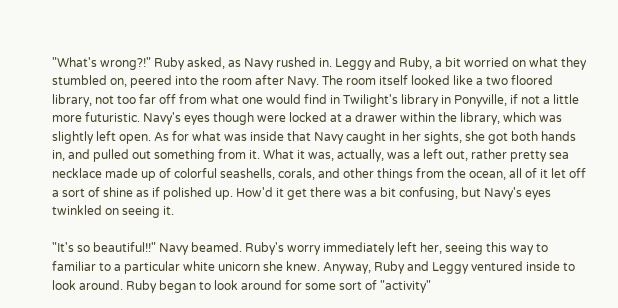"What's wrong?!" Ruby asked, as Navy rushed in. Leggy and Ruby, a bit worried on what they stumbled on, peered into the room after Navy. The room itself looked like a two floored library, not too far off from what one would find in Twilight's library in Ponyville, if not a little more futuristic. Navy's eyes though were locked at a drawer within the library, which was slightly left open. As for what was inside that Navy caught in her sights, she got both hands in, and pulled out something from it. What it was, actually, was a left out, rather pretty sea necklace made up of colorful seashells, corals, and other things from the ocean, all of it let off a sort of shine as if polished up. How'd it get there was a bit confusing, but Navy's eyes twinkled on seeing it.

"It's so beautiful!!" Navy beamed. Ruby's worry immediately left her, seeing this way to familiar to a particular white unicorn she knew. Anyway, Ruby and Leggy ventured inside to look around. Ruby began to look around for some sort of "activity"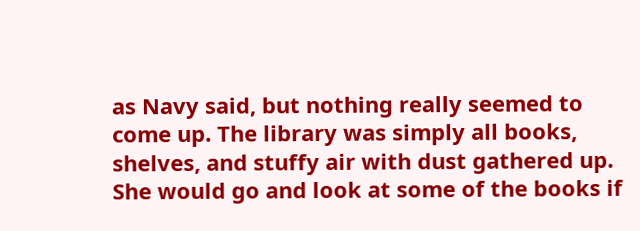as Navy said, but nothing really seemed to come up. The library was simply all books, shelves, and stuffy air with dust gathered up. She would go and look at some of the books if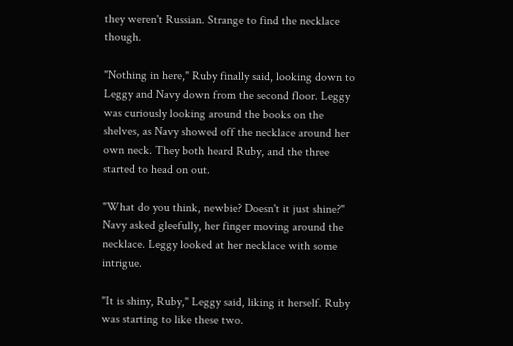they weren't Russian. Strange to find the necklace though.

"Nothing in here," Ruby finally said, looking down to Leggy and Navy down from the second floor. Leggy was curiously looking around the books on the shelves, as Navy showed off the necklace around her own neck. They both heard Ruby, and the three started to head on out.

"What do you think, newbie? Doesn't it just shine?" Navy asked gleefully, her finger moving around the necklace. Leggy looked at her necklace with some intrigue.

"It is shiny, Ruby," Leggy said, liking it herself. Ruby was starting to like these two.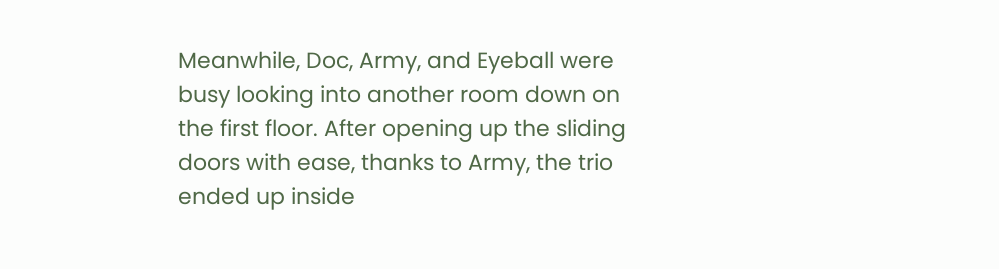Meanwhile, Doc, Army, and Eyeball were busy looking into another room down on the first floor. After opening up the sliding doors with ease, thanks to Army, the trio ended up inside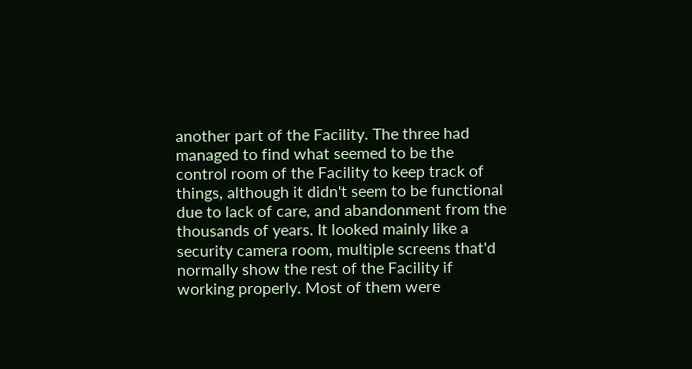another part of the Facility. The three had managed to find what seemed to be the control room of the Facility to keep track of things, although it didn't seem to be functional due to lack of care, and abandonment from the thousands of years. It looked mainly like a security camera room, multiple screens that'd normally show the rest of the Facility if working properly. Most of them were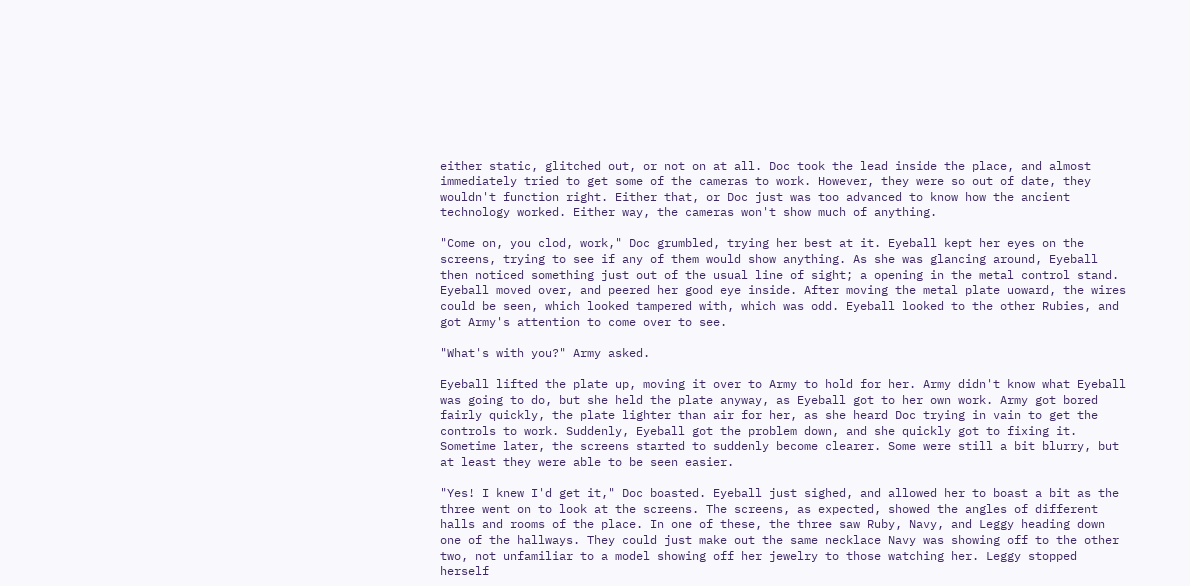either static, glitched out, or not on at all. Doc took the lead inside the place, and almost immediately tried to get some of the cameras to work. However, they were so out of date, they wouldn't function right. Either that, or Doc just was too advanced to know how the ancient technology worked. Either way, the cameras won't show much of anything.

"Come on, you clod, work," Doc grumbled, trying her best at it. Eyeball kept her eyes on the screens, trying to see if any of them would show anything. As she was glancing around, Eyeball then noticed something just out of the usual line of sight; a opening in the metal control stand. Eyeball moved over, and peered her good eye inside. After moving the metal plate uoward, the wires could be seen, which looked tampered with, which was odd. Eyeball looked to the other Rubies, and got Army's attention to come over to see.

"What's with you?" Army asked.

Eyeball lifted the plate up, moving it over to Army to hold for her. Army didn't know what Eyeball was going to do, but she held the plate anyway, as Eyeball got to her own work. Army got bored fairly quickly, the plate lighter than air for her, as she heard Doc trying in vain to get the controls to work. Suddenly, Eyeball got the problem down, and she quickly got to fixing it. Sometime later, the screens started to suddenly become clearer. Some were still a bit blurry, but at least they were able to be seen easier.

"Yes! I knew I'd get it," Doc boasted. Eyeball just sighed, and allowed her to boast a bit as the three went on to look at the screens. The screens, as expected, showed the angles of different halls and rooms of the place. In one of these, the three saw Ruby, Navy, and Leggy heading down one of the hallways. They could just make out the same necklace Navy was showing off to the other two, not unfamiliar to a model showing off her jewelry to those watching her. Leggy stopped herself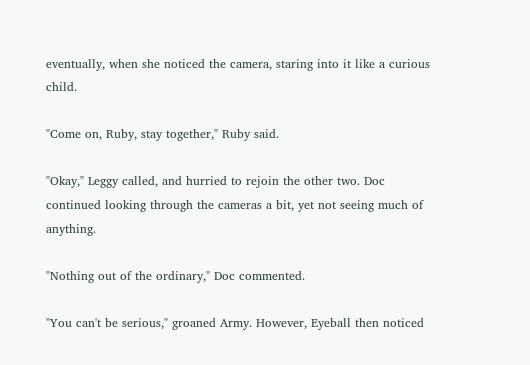eventually, when she noticed the camera, staring into it like a curious child.

"Come on, Ruby, stay together," Ruby said.

"Okay," Leggy called, and hurried to rejoin the other two. Doc continued looking through the cameras a bit, yet not seeing much of anything.

"Nothing out of the ordinary," Doc commented.

"You can't be serious," groaned Army. However, Eyeball then noticed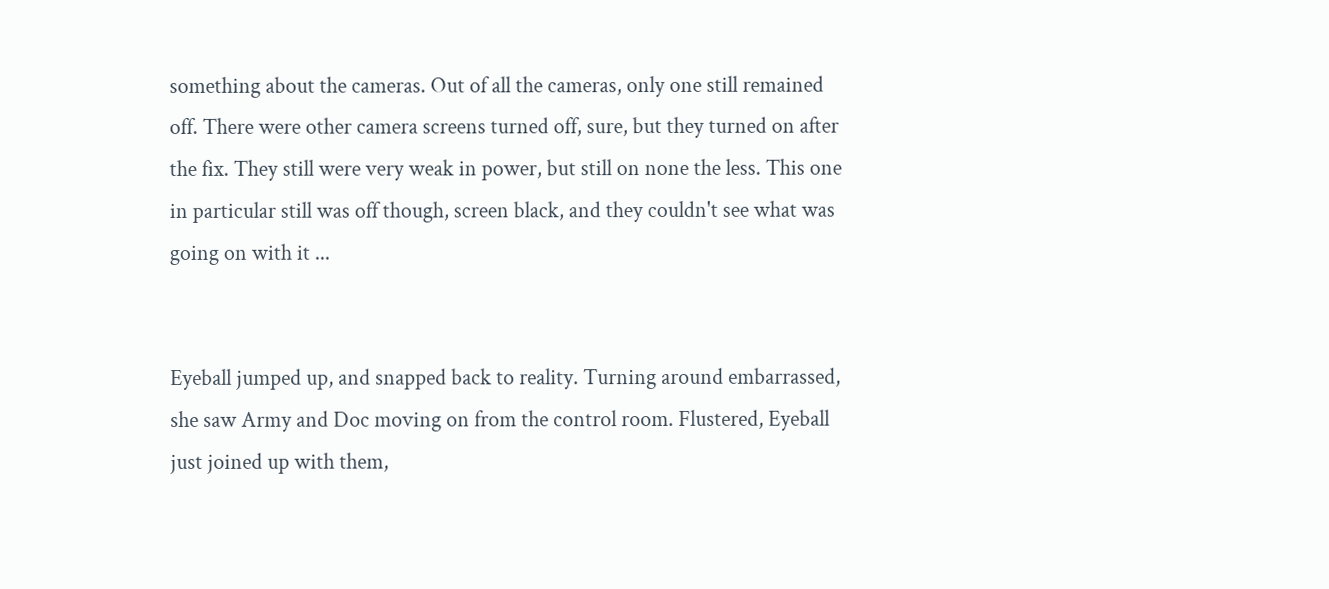something about the cameras. Out of all the cameras, only one still remained off. There were other camera screens turned off, sure, but they turned on after the fix. They still were very weak in power, but still on none the less. This one in particular still was off though, screen black, and they couldn't see what was going on with it ...


Eyeball jumped up, and snapped back to reality. Turning around embarrassed, she saw Army and Doc moving on from the control room. Flustered, Eyeball just joined up with them,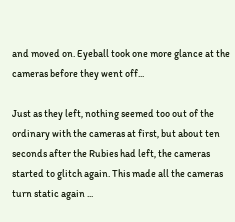and moved on. Eyeball took one more glance at the cameras before they went off...

Just as they left, nothing seemed too out of the ordinary with the cameras at first, but about ten seconds after the Rubies had left, the cameras started to glitch again. This made all the cameras turn static again ...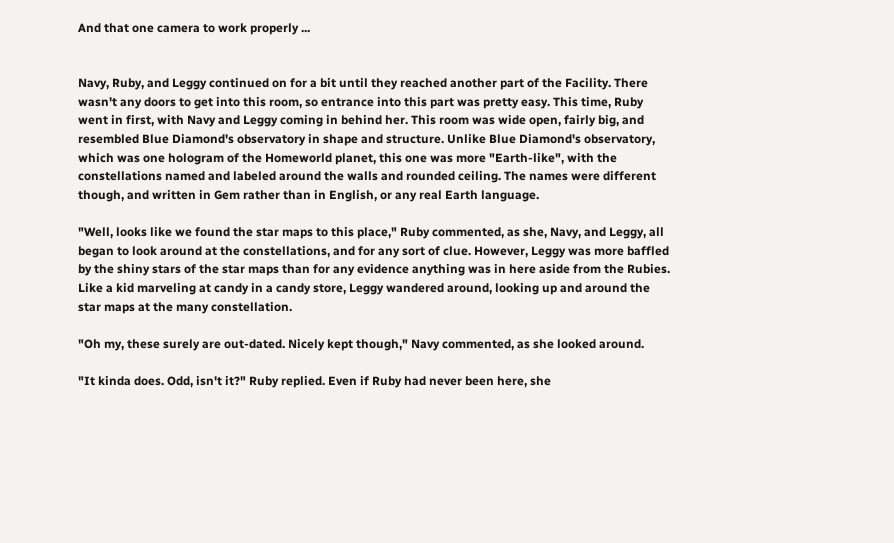And that one camera to work properly ...


Navy, Ruby, and Leggy continued on for a bit until they reached another part of the Facility. There wasn't any doors to get into this room, so entrance into this part was pretty easy. This time, Ruby went in first, with Navy and Leggy coming in behind her. This room was wide open, fairly big, and resembled Blue Diamond's observatory in shape and structure. Unlike Blue Diamond's observatory, which was one hologram of the Homeworld planet, this one was more "Earth-like", with the constellations named and labeled around the walls and rounded ceiling. The names were different though, and written in Gem rather than in English, or any real Earth language.

"Well, looks like we found the star maps to this place," Ruby commented, as she, Navy, and Leggy, all began to look around at the constellations, and for any sort of clue. However, Leggy was more baffled by the shiny stars of the star maps than for any evidence anything was in here aside from the Rubies. Like a kid marveling at candy in a candy store, Leggy wandered around, looking up and around the star maps at the many constellation.

"Oh my, these surely are out-dated. Nicely kept though," Navy commented, as she looked around.

"It kinda does. Odd, isn't it?" Ruby replied. Even if Ruby had never been here, she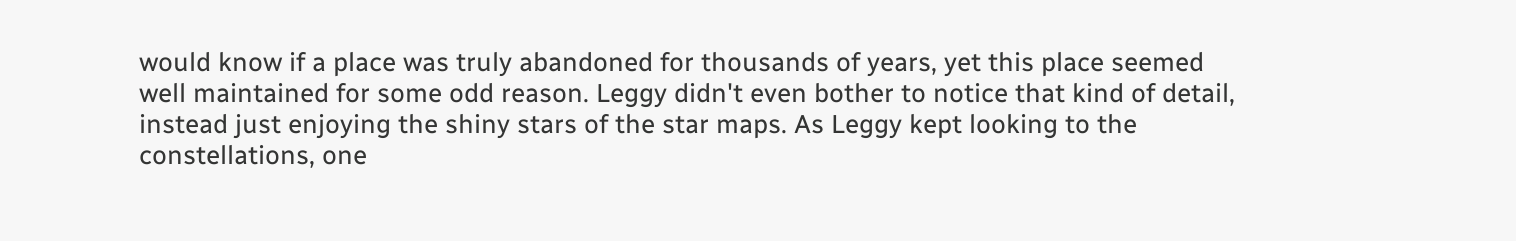would know if a place was truly abandoned for thousands of years, yet this place seemed well maintained for some odd reason. Leggy didn't even bother to notice that kind of detail, instead just enjoying the shiny stars of the star maps. As Leggy kept looking to the constellations, one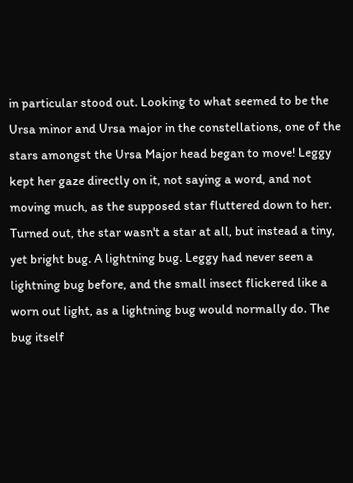in particular stood out. Looking to what seemed to be the Ursa minor and Ursa major in the constellations, one of the stars amongst the Ursa Major head began to move! Leggy kept her gaze directly on it, not saying a word, and not moving much, as the supposed star fluttered down to her. Turned out, the star wasn't a star at all, but instead a tiny, yet bright bug. A lightning bug. Leggy had never seen a lightning bug before, and the small insect flickered like a worn out light, as a lightning bug would normally do. The bug itself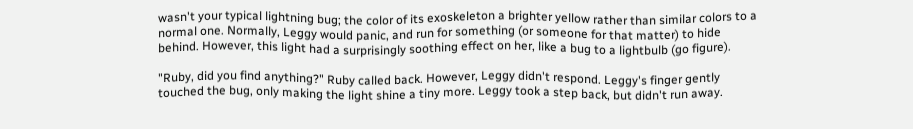wasn't your typical lightning bug; the color of its exoskeleton a brighter yellow rather than similar colors to a normal one. Normally, Leggy would panic, and run for something (or someone for that matter) to hide behind. However, this light had a surprisingly soothing effect on her, like a bug to a lightbulb (go figure).

"Ruby, did you find anything?" Ruby called back. However, Leggy didn't respond. Leggy's finger gently touched the bug, only making the light shine a tiny more. Leggy took a step back, but didn't run away.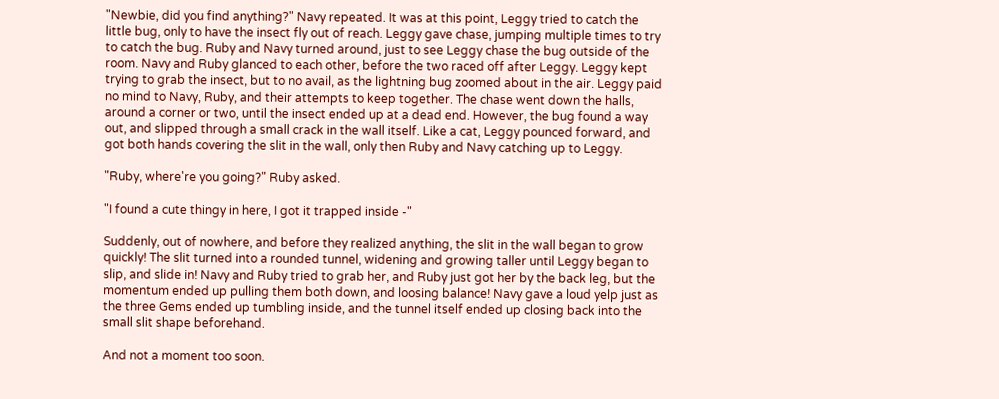"Newbie, did you find anything?" Navy repeated. It was at this point, Leggy tried to catch the little bug, only to have the insect fly out of reach. Leggy gave chase, jumping multiple times to try to catch the bug. Ruby and Navy turned around, just to see Leggy chase the bug outside of the room. Navy and Ruby glanced to each other, before the two raced off after Leggy. Leggy kept trying to grab the insect, but to no avail, as the lightning bug zoomed about in the air. Leggy paid no mind to Navy, Ruby, and their attempts to keep together. The chase went down the halls, around a corner or two, until the insect ended up at a dead end. However, the bug found a way out, and slipped through a small crack in the wall itself. Like a cat, Leggy pounced forward, and got both hands covering the slit in the wall, only then Ruby and Navy catching up to Leggy.

"Ruby, where're you going?" Ruby asked.

"I found a cute thingy in here, I got it trapped inside -"

Suddenly, out of nowhere, and before they realized anything, the slit in the wall began to grow quickly! The slit turned into a rounded tunnel, widening and growing taller until Leggy began to slip, and slide in! Navy and Ruby tried to grab her, and Ruby just got her by the back leg, but the momentum ended up pulling them both down, and loosing balance! Navy gave a loud yelp just as the three Gems ended up tumbling inside, and the tunnel itself ended up closing back into the small slit shape beforehand.

And not a moment too soon.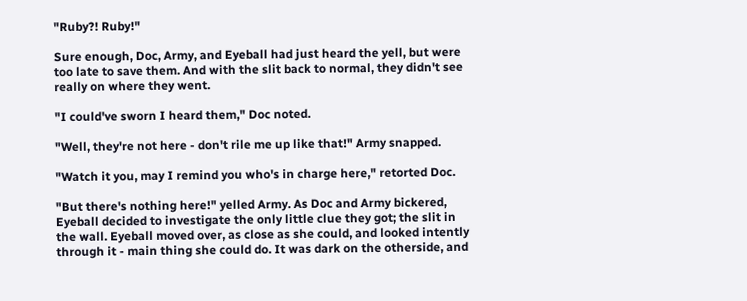"Ruby?! Ruby!"

Sure enough, Doc, Army, and Eyeball had just heard the yell, but were too late to save them. And with the slit back to normal, they didn't see really on where they went.

"I could've sworn I heard them," Doc noted.

"Well, they're not here - don't rile me up like that!" Army snapped.

"Watch it you, may I remind you who's in charge here," retorted Doc.

"But there's nothing here!" yelled Army. As Doc and Army bickered, Eyeball decided to investigate the only little clue they got; the slit in the wall. Eyeball moved over, as close as she could, and looked intently through it - main thing she could do. It was dark on the otherside, and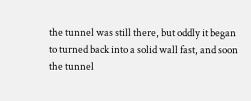the tunnel was still there, but oddly it began to turned back into a solid wall fast, and soon the tunnel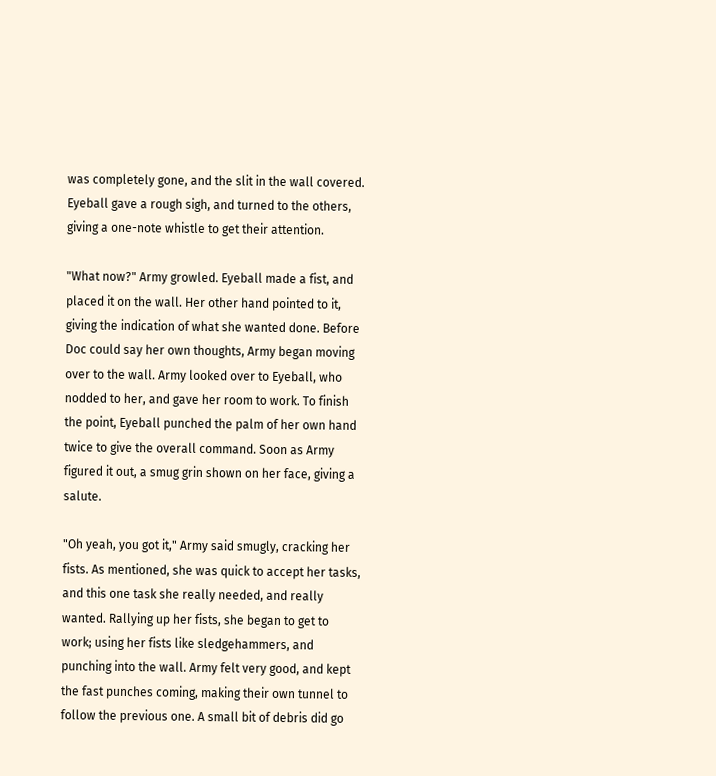was completely gone, and the slit in the wall covered. Eyeball gave a rough sigh, and turned to the others, giving a one-note whistle to get their attention.

"What now?" Army growled. Eyeball made a fist, and placed it on the wall. Her other hand pointed to it, giving the indication of what she wanted done. Before Doc could say her own thoughts, Army began moving over to the wall. Army looked over to Eyeball, who nodded to her, and gave her room to work. To finish the point, Eyeball punched the palm of her own hand twice to give the overall command. Soon as Army figured it out, a smug grin shown on her face, giving a salute.

"Oh yeah, you got it," Army said smugly, cracking her fists. As mentioned, she was quick to accept her tasks, and this one task she really needed, and really wanted. Rallying up her fists, she began to get to work; using her fists like sledgehammers, and punching into the wall. Army felt very good, and kept the fast punches coming, making their own tunnel to follow the previous one. A small bit of debris did go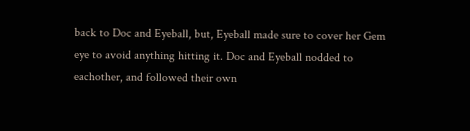back to Doc and Eyeball, but, Eyeball made sure to cover her Gem eye to avoid anything hitting it. Doc and Eyeball nodded to eachother, and followed their own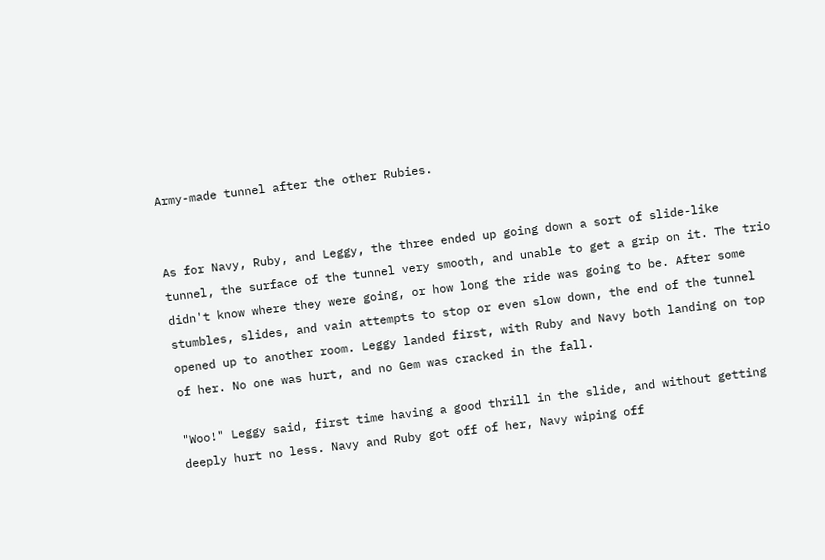Army-made tunnel after the other Rubies.


As for Navy, Ruby, and Leggy, the three ended up going down a sort of slide-like tunnel, the surface of the tunnel very smooth, and unable to get a grip on it. The trio didn't know where they were going, or how long the ride was going to be. After some stumbles, slides, and vain attempts to stop or even slow down, the end of the tunnel opened up to another room. Leggy landed first, with Ruby and Navy both landing on top of her. No one was hurt, and no Gem was cracked in the fall.

"Woo!" Leggy said, first time having a good thrill in the slide, and without getting deeply hurt no less. Navy and Ruby got off of her, Navy wiping off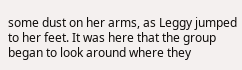some dust on her arms, as Leggy jumped to her feet. It was here that the group began to look around where they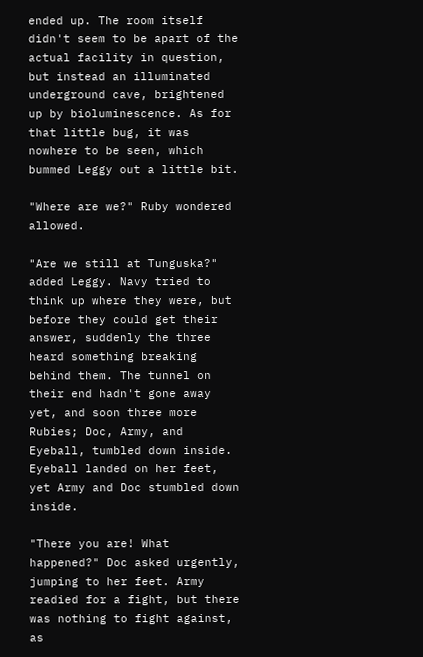ended up. The room itself didn't seem to be apart of the actual facility in question, but instead an illuminated underground cave, brightened up by bioluminescence. As for that little bug, it was nowhere to be seen, which bummed Leggy out a little bit.

"Where are we?" Ruby wondered allowed.

"Are we still at Tunguska?" added Leggy. Navy tried to think up where they were, but before they could get their answer, suddenly the three heard something breaking behind them. The tunnel on their end hadn't gone away yet, and soon three more Rubies; Doc, Army, and Eyeball, tumbled down inside. Eyeball landed on her feet, yet Army and Doc stumbled down inside.

"There you are! What happened?" Doc asked urgently, jumping to her feet. Army readied for a fight, but there was nothing to fight against, as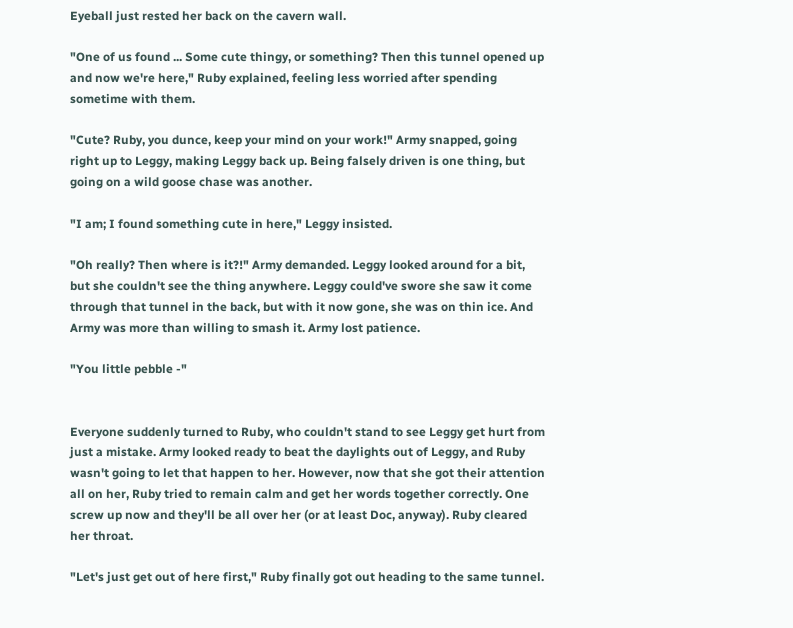Eyeball just rested her back on the cavern wall.

"One of us found ... Some cute thingy, or something? Then this tunnel opened up and now we're here," Ruby explained, feeling less worried after spending sometime with them.

"Cute? Ruby, you dunce, keep your mind on your work!" Army snapped, going right up to Leggy, making Leggy back up. Being falsely driven is one thing, but going on a wild goose chase was another.

"I am; I found something cute in here," Leggy insisted.

"Oh really? Then where is it?!" Army demanded. Leggy looked around for a bit, but she couldn't see the thing anywhere. Leggy could've swore she saw it come through that tunnel in the back, but with it now gone, she was on thin ice. And Army was more than willing to smash it. Army lost patience.

"You little pebble -"


Everyone suddenly turned to Ruby, who couldn't stand to see Leggy get hurt from just a mistake. Army looked ready to beat the daylights out of Leggy, and Ruby wasn't going to let that happen to her. However, now that she got their attention all on her, Ruby tried to remain calm and get her words together correctly. One screw up now and they'll be all over her (or at least Doc, anyway). Ruby cleared her throat.

"Let's just get out of here first," Ruby finally got out heading to the same tunnel.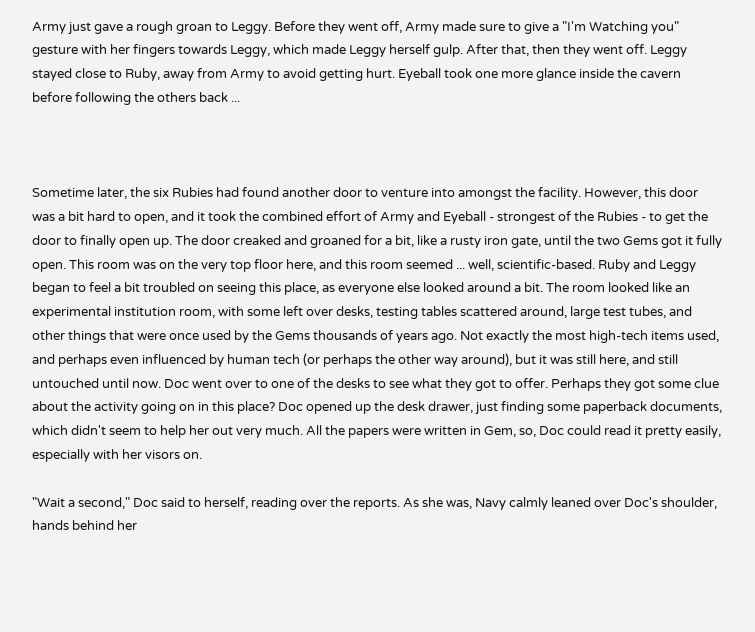Army just gave a rough groan to Leggy. Before they went off, Army made sure to give a "I'm Watching you" gesture with her fingers towards Leggy, which made Leggy herself gulp. After that, then they went off. Leggy stayed close to Ruby, away from Army to avoid getting hurt. Eyeball took one more glance inside the cavern before following the others back ...



Sometime later, the six Rubies had found another door to venture into amongst the facility. However, this door was a bit hard to open, and it took the combined effort of Army and Eyeball - strongest of the Rubies - to get the door to finally open up. The door creaked and groaned for a bit, like a rusty iron gate, until the two Gems got it fully open. This room was on the very top floor here, and this room seemed ... well, scientific-based. Ruby and Leggy began to feel a bit troubled on seeing this place, as everyone else looked around a bit. The room looked like an experimental institution room, with some left over desks, testing tables scattered around, large test tubes, and other things that were once used by the Gems thousands of years ago. Not exactly the most high-tech items used, and perhaps even influenced by human tech (or perhaps the other way around), but it was still here, and still untouched until now. Doc went over to one of the desks to see what they got to offer. Perhaps they got some clue about the activity going on in this place? Doc opened up the desk drawer, just finding some paperback documents, which didn't seem to help her out very much. All the papers were written in Gem, so, Doc could read it pretty easily, especially with her visors on.

"Wait a second," Doc said to herself, reading over the reports. As she was, Navy calmly leaned over Doc's shoulder, hands behind her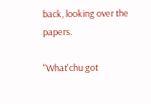back, looking over the papers.

"What'chu got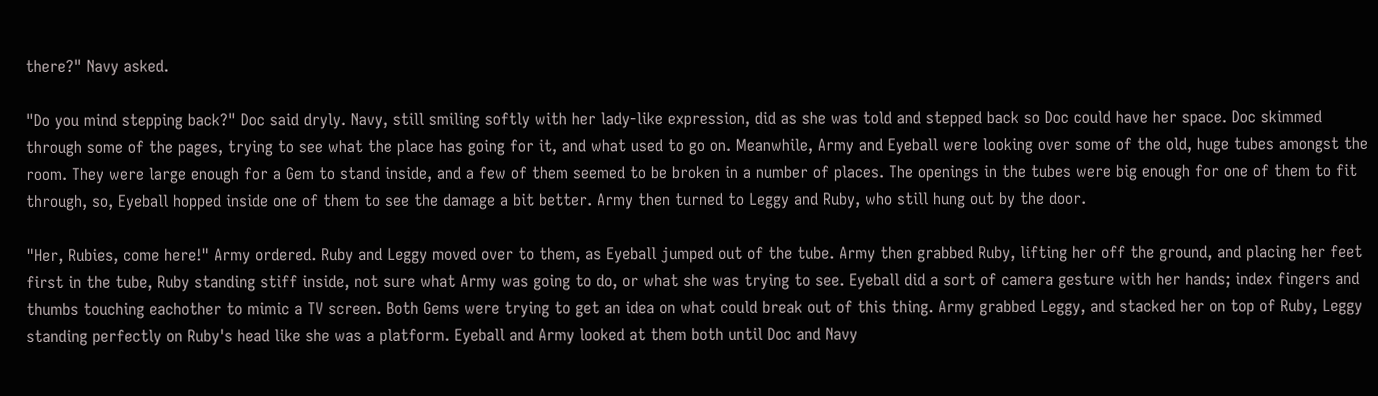there?" Navy asked.

"Do you mind stepping back?" Doc said dryly. Navy, still smiling softly with her lady-like expression, did as she was told and stepped back so Doc could have her space. Doc skimmed through some of the pages, trying to see what the place has going for it, and what used to go on. Meanwhile, Army and Eyeball were looking over some of the old, huge tubes amongst the room. They were large enough for a Gem to stand inside, and a few of them seemed to be broken in a number of places. The openings in the tubes were big enough for one of them to fit through, so, Eyeball hopped inside one of them to see the damage a bit better. Army then turned to Leggy and Ruby, who still hung out by the door.

"Her, Rubies, come here!" Army ordered. Ruby and Leggy moved over to them, as Eyeball jumped out of the tube. Army then grabbed Ruby, lifting her off the ground, and placing her feet first in the tube, Ruby standing stiff inside, not sure what Army was going to do, or what she was trying to see. Eyeball did a sort of camera gesture with her hands; index fingers and thumbs touching eachother to mimic a TV screen. Both Gems were trying to get an idea on what could break out of this thing. Army grabbed Leggy, and stacked her on top of Ruby, Leggy standing perfectly on Ruby's head like she was a platform. Eyeball and Army looked at them both until Doc and Navy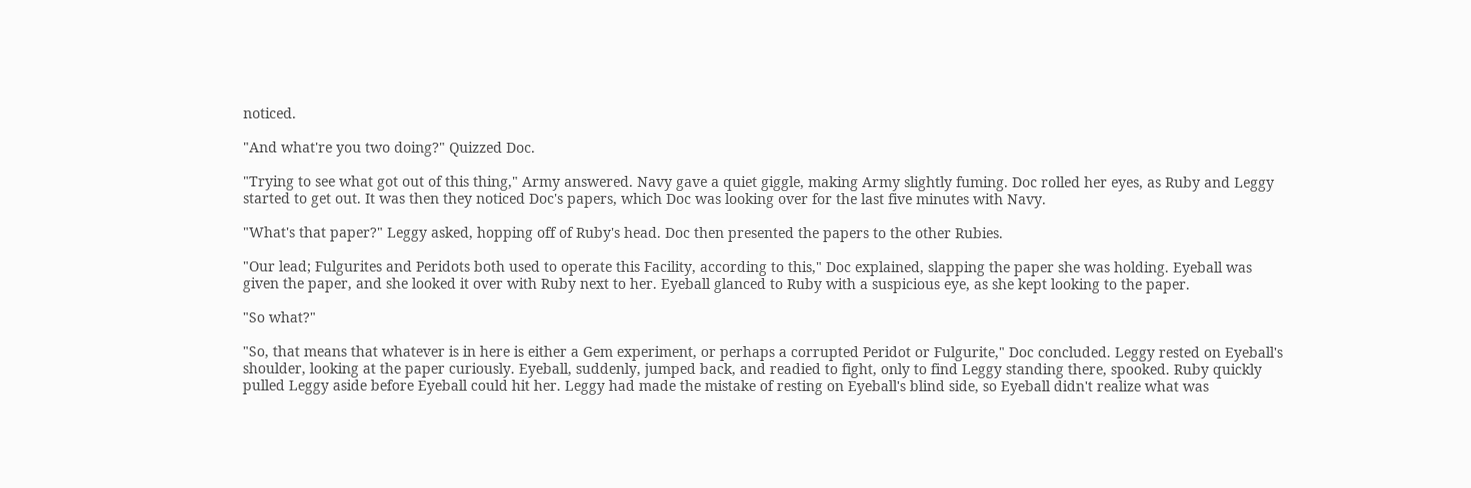noticed.

"And what're you two doing?" Quizzed Doc.

"Trying to see what got out of this thing," Army answered. Navy gave a quiet giggle, making Army slightly fuming. Doc rolled her eyes, as Ruby and Leggy started to get out. It was then they noticed Doc's papers, which Doc was looking over for the last five minutes with Navy.

"What's that paper?" Leggy asked, hopping off of Ruby's head. Doc then presented the papers to the other Rubies.

"Our lead; Fulgurites and Peridots both used to operate this Facility, according to this," Doc explained, slapping the paper she was holding. Eyeball was given the paper, and she looked it over with Ruby next to her. Eyeball glanced to Ruby with a suspicious eye, as she kept looking to the paper.

"So what?"

"So, that means that whatever is in here is either a Gem experiment, or perhaps a corrupted Peridot or Fulgurite," Doc concluded. Leggy rested on Eyeball's shoulder, looking at the paper curiously. Eyeball, suddenly, jumped back, and readied to fight, only to find Leggy standing there, spooked. Ruby quickly pulled Leggy aside before Eyeball could hit her. Leggy had made the mistake of resting on Eyeball's blind side, so Eyeball didn't realize what was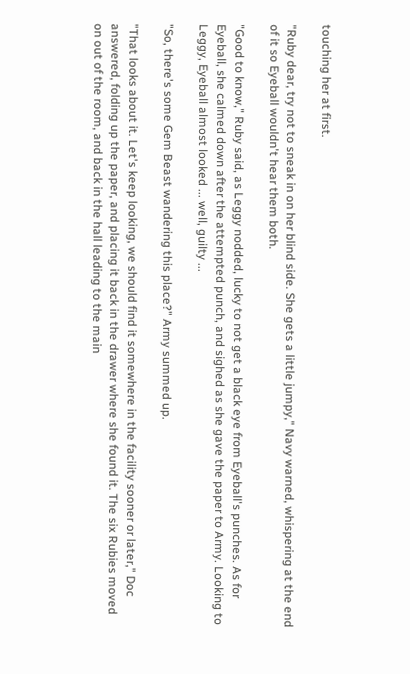touching her at first.

"Ruby dear, try not to sneak in on her blind side. She gets a little jumpy," Navy warned, whispering at the end of it so Eyeball wouldn't hear them both.

"Good to know," Ruby said, as Leggy nodded, lucky to not get a black eye from Eyeball's punches. As for Eyeball, she calmed down after the attempted punch, and sighed as she gave the paper to Army. Looking to Leggy, Eyeball almost looked ... well, guilty ...

"So, there's some Gem Beast wandering this place?" Army summed up.

"That looks about it. Let's keep looking, we should find it somewhere in the facility sooner or later," Doc answered, folding up the paper, and placing it back in the drawer where she found it. The six Rubies moved on out of the room, and back in the hall leading to the main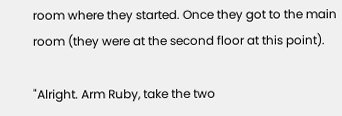room where they started. Once they got to the main room (they were at the second floor at this point).

"Alright. Arm Ruby, take the two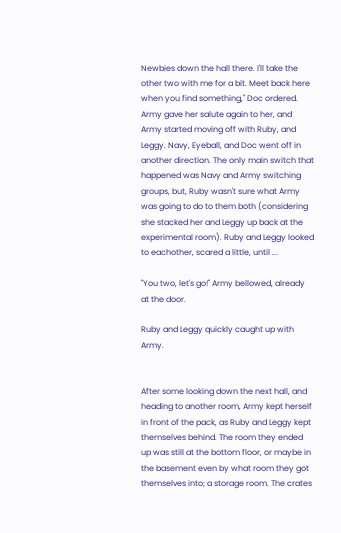Newbies down the hall there. I'll take the other two with me for a bit. Meet back here when you find something," Doc ordered. Army gave her salute again to her, and Army started moving off with Ruby, and Leggy. Navy, Eyeball, and Doc went off in another direction. The only main switch that happened was Navy and Army switching groups, but, Ruby wasn't sure what Army was going to do to them both (considering she stacked her and Leggy up back at the experimental room). Ruby and Leggy looked to eachother, scared a little, until ...

"You two, let's go!" Army bellowed, already at the door.

Ruby and Leggy quickly caught up with Army.


After some looking down the next hall, and heading to another room, Army kept herself in front of the pack, as Ruby and Leggy kept themselves behind. The room they ended up was still at the bottom floor, or maybe in the basement even by what room they got themselves into; a storage room. The crates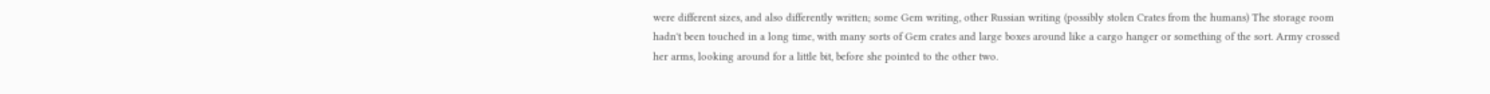were different sizes, and also differently written; some Gem writing, other Russian writing (possibly stolen Crates from the humans) The storage room hadn't been touched in a long time, with many sorts of Gem crates and large boxes around like a cargo hanger or something of the sort. Army crossed her arms, looking around for a little bit, before she pointed to the other two.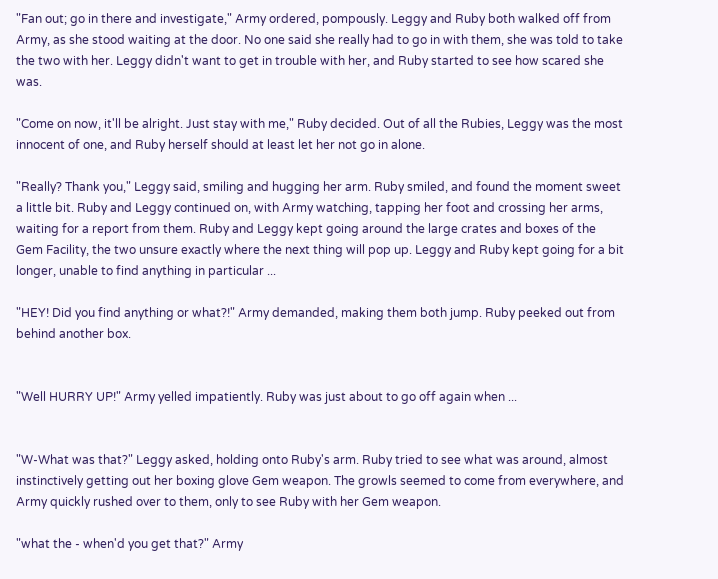"Fan out; go in there and investigate," Army ordered, pompously. Leggy and Ruby both walked off from Army, as she stood waiting at the door. No one said she really had to go in with them, she was told to take the two with her. Leggy didn't want to get in trouble with her, and Ruby started to see how scared she was.

"Come on now, it'll be alright. Just stay with me," Ruby decided. Out of all the Rubies, Leggy was the most innocent of one, and Ruby herself should at least let her not go in alone.

"Really? Thank you," Leggy said, smiling and hugging her arm. Ruby smiled, and found the moment sweet a little bit. Ruby and Leggy continued on, with Army watching, tapping her foot and crossing her arms, waiting for a report from them. Ruby and Leggy kept going around the large crates and boxes of the Gem Facility, the two unsure exactly where the next thing will pop up. Leggy and Ruby kept going for a bit longer, unable to find anything in particular ...

"HEY! Did you find anything or what?!" Army demanded, making them both jump. Ruby peeked out from behind another box.


"Well HURRY UP!" Army yelled impatiently. Ruby was just about to go off again when ...


"W-What was that?" Leggy asked, holding onto Ruby's arm. Ruby tried to see what was around, almost instinctively getting out her boxing glove Gem weapon. The growls seemed to come from everywhere, and Army quickly rushed over to them, only to see Ruby with her Gem weapon.

"what the - when'd you get that?" Army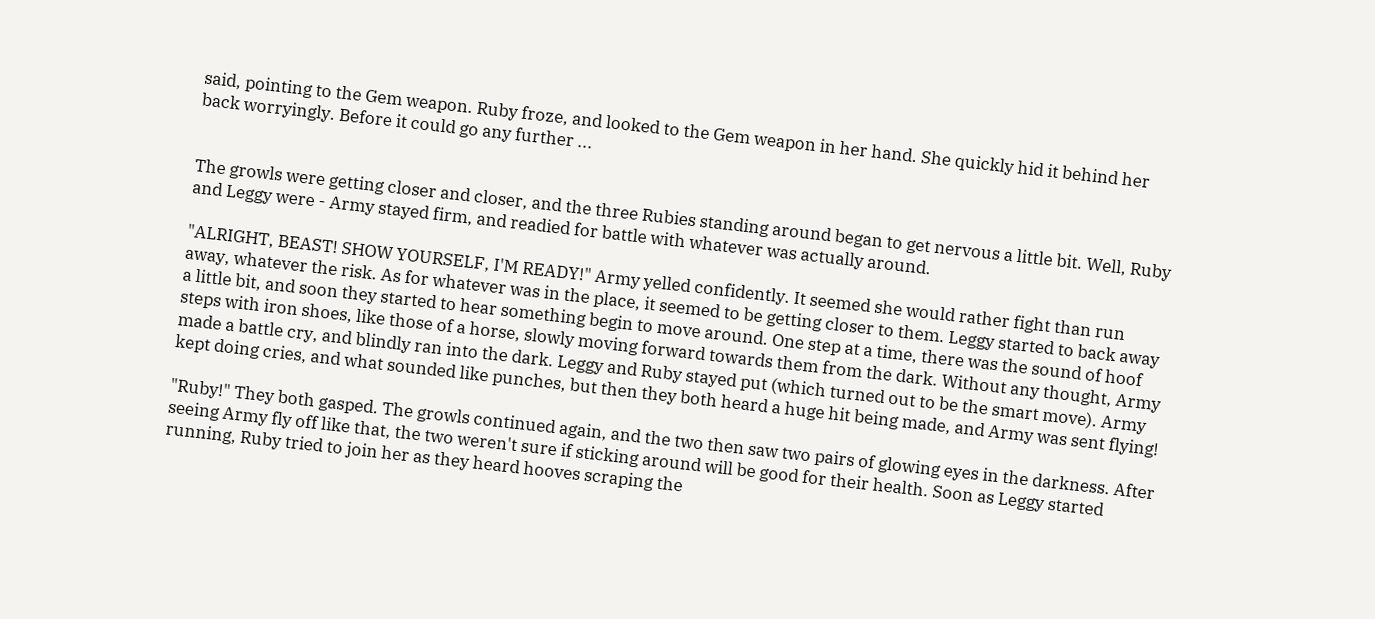said, pointing to the Gem weapon. Ruby froze, and looked to the Gem weapon in her hand. She quickly hid it behind her back worryingly. Before it could go any further ...


The growls were getting closer and closer, and the three Rubies standing around began to get nervous a little bit. Well, Ruby and Leggy were - Army stayed firm, and readied for battle with whatever was actually around.

"ALRIGHT, BEAST! SHOW YOURSELF, I'M READY!" Army yelled confidently. It seemed she would rather fight than run away, whatever the risk. As for whatever was in the place, it seemed to be getting closer to them. Leggy started to back away a little bit, and soon they started to hear something begin to move around. One step at a time, there was the sound of hoof steps with iron shoes, like those of a horse, slowly moving forward towards them from the dark. Without any thought, Army made a battle cry, and blindly ran into the dark. Leggy and Ruby stayed put (which turned out to be the smart move). Army kept doing cries, and what sounded like punches, but then they both heard a huge hit being made, and Army was sent flying!

"Ruby!" They both gasped. The growls continued again, and the two then saw two pairs of glowing eyes in the darkness. After seeing Army fly off like that, the two weren't sure if sticking around will be good for their health. Soon as Leggy started running, Ruby tried to join her as they heard hooves scraping the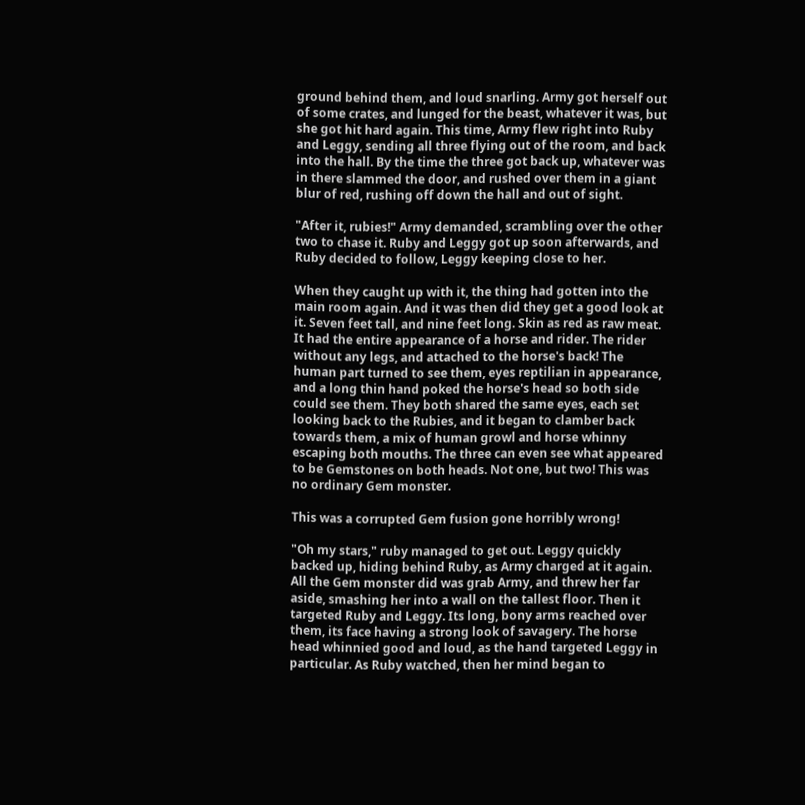ground behind them, and loud snarling. Army got herself out of some crates, and lunged for the beast, whatever it was, but she got hit hard again. This time, Army flew right into Ruby and Leggy, sending all three flying out of the room, and back into the hall. By the time the three got back up, whatever was in there slammed the door, and rushed over them in a giant blur of red, rushing off down the hall and out of sight.

"After it, rubies!" Army demanded, scrambling over the other two to chase it. Ruby and Leggy got up soon afterwards, and Ruby decided to follow, Leggy keeping close to her.

When they caught up with it, the thing had gotten into the main room again. And it was then did they get a good look at it. Seven feet tall, and nine feet long. Skin as red as raw meat. It had the entire appearance of a horse and rider. The rider without any legs, and attached to the horse's back! The human part turned to see them, eyes reptilian in appearance, and a long thin hand poked the horse's head so both side could see them. They both shared the same eyes, each set looking back to the Rubies, and it began to clamber back towards them, a mix of human growl and horse whinny escaping both mouths. The three can even see what appeared to be Gemstones on both heads. Not one, but two! This was no ordinary Gem monster.

This was a corrupted Gem fusion gone horribly wrong!

"Oh my stars," ruby managed to get out. Leggy quickly backed up, hiding behind Ruby, as Army charged at it again. All the Gem monster did was grab Army, and threw her far aside, smashing her into a wall on the tallest floor. Then it targeted Ruby and Leggy. Its long, bony arms reached over them, its face having a strong look of savagery. The horse head whinnied good and loud, as the hand targeted Leggy in particular. As Ruby watched, then her mind began to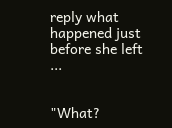reply what happened just before she left ...


"What?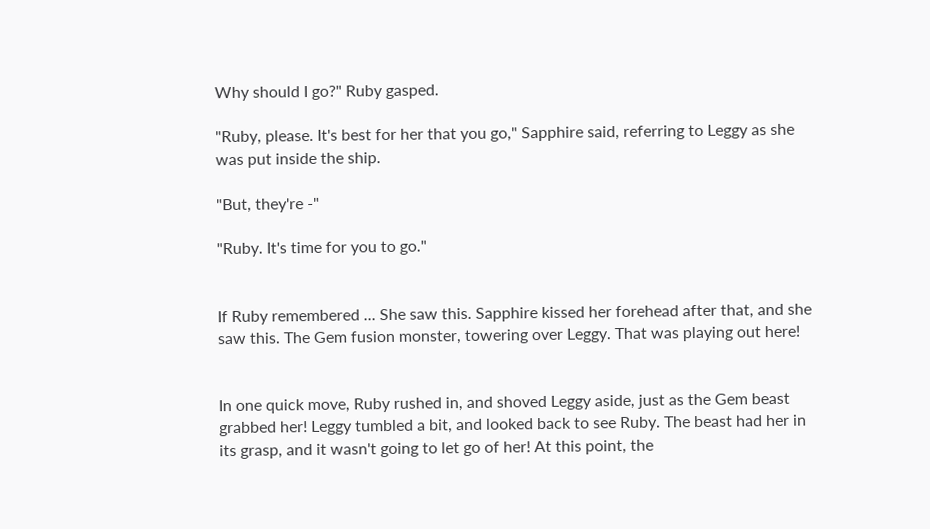Why should I go?" Ruby gasped.

"Ruby, please. It's best for her that you go," Sapphire said, referring to Leggy as she was put inside the ship.

"But, they're -"

"Ruby. It's time for you to go."


If Ruby remembered ... She saw this. Sapphire kissed her forehead after that, and she saw this. The Gem fusion monster, towering over Leggy. That was playing out here!


In one quick move, Ruby rushed in, and shoved Leggy aside, just as the Gem beast grabbed her! Leggy tumbled a bit, and looked back to see Ruby. The beast had her in its grasp, and it wasn't going to let go of her! At this point, the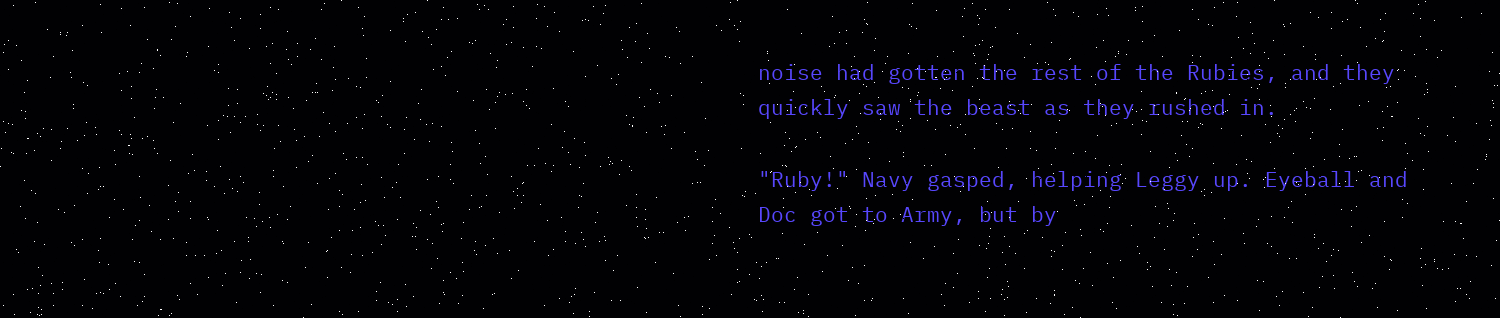noise had gotten the rest of the Rubies, and they quickly saw the beast as they rushed in.

"Ruby!" Navy gasped, helping Leggy up. Eyeball and Doc got to Army, but by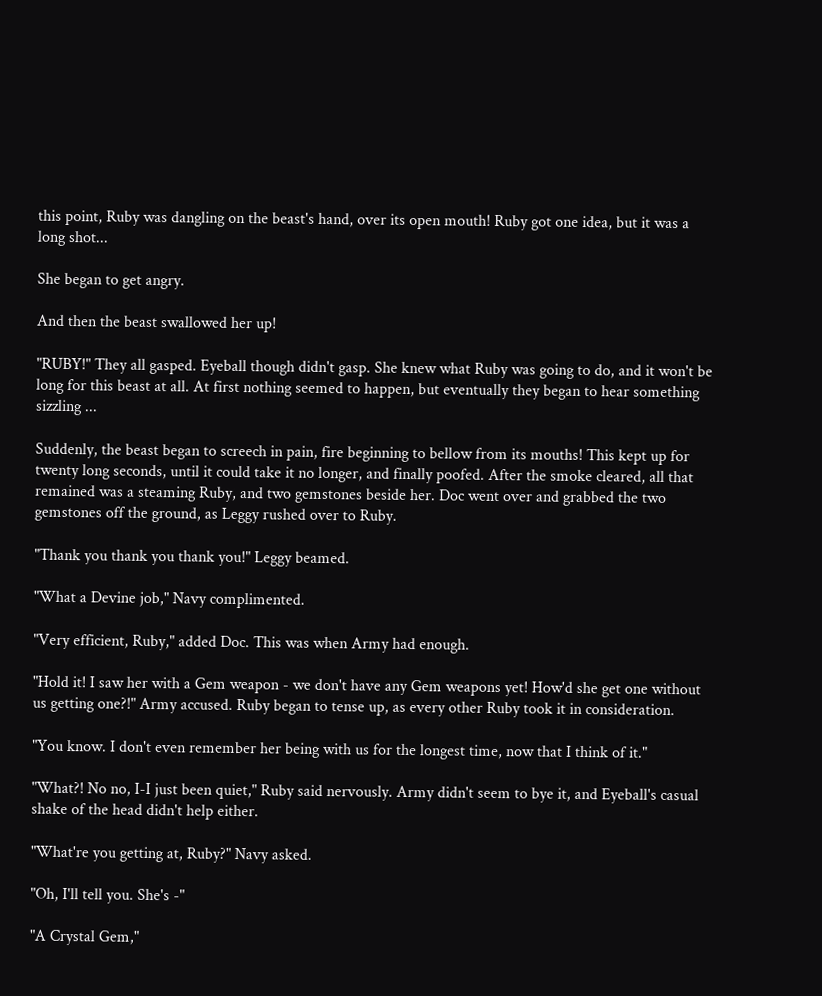this point, Ruby was dangling on the beast's hand, over its open mouth! Ruby got one idea, but it was a long shot...

She began to get angry.

And then the beast swallowed her up!

"RUBY!" They all gasped. Eyeball though didn't gasp. She knew what Ruby was going to do, and it won't be long for this beast at all. At first nothing seemed to happen, but eventually they began to hear something sizzling ...

Suddenly, the beast began to screech in pain, fire beginning to bellow from its mouths! This kept up for twenty long seconds, until it could take it no longer, and finally poofed. After the smoke cleared, all that remained was a steaming Ruby, and two gemstones beside her. Doc went over and grabbed the two gemstones off the ground, as Leggy rushed over to Ruby.

"Thank you thank you thank you!" Leggy beamed.

"What a Devine job," Navy complimented.

"Very efficient, Ruby," added Doc. This was when Army had enough.

"Hold it! I saw her with a Gem weapon - we don't have any Gem weapons yet! How'd she get one without us getting one?!" Army accused. Ruby began to tense up, as every other Ruby took it in consideration.

"You know. I don't even remember her being with us for the longest time, now that I think of it."

"What?! No no, I-I just been quiet," Ruby said nervously. Army didn't seem to bye it, and Eyeball's casual shake of the head didn't help either.

"What're you getting at, Ruby?" Navy asked.

"Oh, I'll tell you. She's -"

"A Crystal Gem,"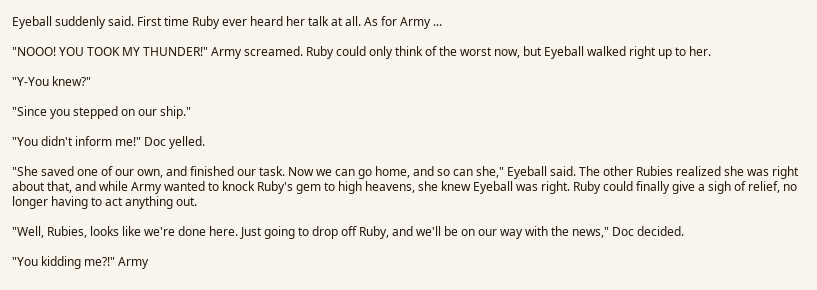Eyeball suddenly said. First time Ruby ever heard her talk at all. As for Army ...

"NOOO! YOU TOOK MY THUNDER!" Army screamed. Ruby could only think of the worst now, but Eyeball walked right up to her.

"Y-You knew?"

"Since you stepped on our ship."

"You didn't inform me!" Doc yelled.

"She saved one of our own, and finished our task. Now we can go home, and so can she," Eyeball said. The other Rubies realized she was right about that, and while Army wanted to knock Ruby's gem to high heavens, she knew Eyeball was right. Ruby could finally give a sigh of relief, no longer having to act anything out.

"Well, Rubies, looks like we're done here. Just going to drop off Ruby, and we'll be on our way with the news," Doc decided.

"You kidding me?!" Army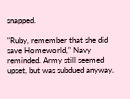snapped.

"Ruby, remember that she did save Homeworld," Navy reminded. Army still seemed upset, but was subdued anyway.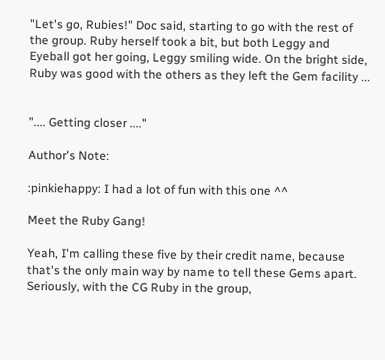"Let's go, Rubies!" Doc said, starting to go with the rest of the group. Ruby herself took a bit, but both Leggy and Eyeball got her going, Leggy smiling wide. On the bright side, Ruby was good with the others as they left the Gem facility ...


".... Getting closer ...."

Author's Note:

:pinkiehappy: I had a lot of fun with this one ^^

Meet the Ruby Gang!

Yeah, I'm calling these five by their credit name, because that's the only main way by name to tell these Gems apart. Seriously, with the CG Ruby in the group,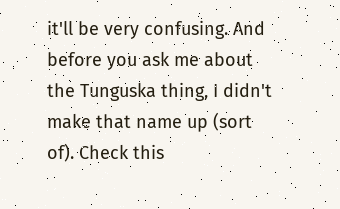it'll be very confusing. And before you ask me about the Tunguska thing, I didn't make that name up (sort of). Check this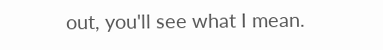out, you'll see what I mean.